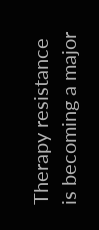Therapy resistance is becoming a major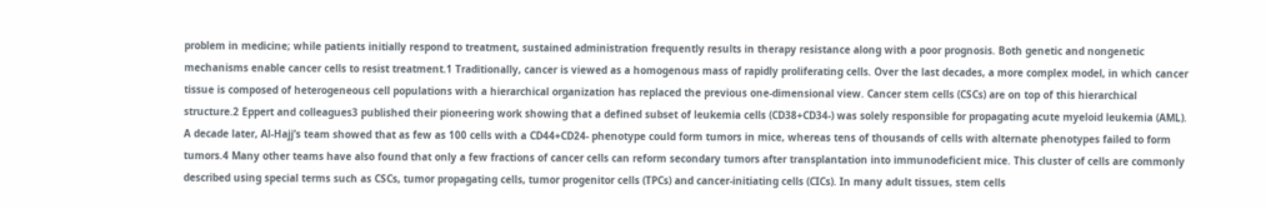problem in medicine; while patients initially respond to treatment, sustained administration frequently results in therapy resistance along with a poor prognosis. Both genetic and nongenetic mechanisms enable cancer cells to resist treatment.1 Traditionally, cancer is viewed as a homogenous mass of rapidly proliferating cells. Over the last decades, a more complex model, in which cancer tissue is composed of heterogeneous cell populations with a hierarchical organization has replaced the previous one-dimensional view. Cancer stem cells (CSCs) are on top of this hierarchical structure.2 Eppert and colleagues3 published their pioneering work showing that a defined subset of leukemia cells (CD38+CD34-) was solely responsible for propagating acute myeloid leukemia (AML). A decade later, Al-Hajj’s team showed that as few as 100 cells with a CD44+CD24- phenotype could form tumors in mice, whereas tens of thousands of cells with alternate phenotypes failed to form tumors.4 Many other teams have also found that only a few fractions of cancer cells can reform secondary tumors after transplantation into immunodeficient mice. This cluster of cells are commonly described using special terms such as CSCs, tumor propagating cells, tumor progenitor cells (TPCs) and cancer-initiating cells (CICs). In many adult tissues, stem cells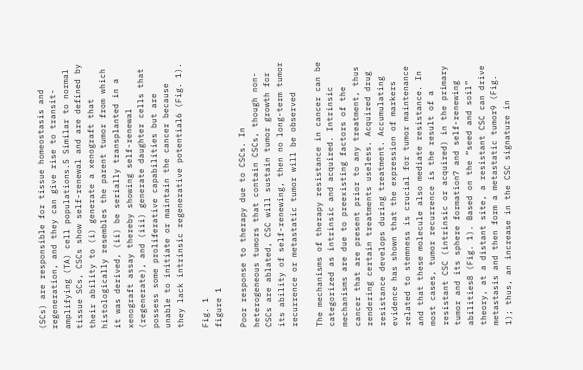(SCs) are responsible for tissue homeostasis and regeneration, and they can give rise to transit-amplifying (TA) cell populations.5 Similar to normal tissue SCs, CSCs show self-renewal and are defined by their ability to (i) generate a xenograft that histologically resembles the parent tumor from which it was derived, (ii) be serially transplanted in a xenograft assay thereby showing self-renewal (regenerate), and (iii) generate daughter cells that possess some proliferative capabilities but are unable to initiate or maintain the cancer because they lack intrinsic regenerative potential6 (Fig. 1).

Fig. 1
figure 1

Poor response to therapy due to CSCs. In heterogeneous tumors that contain CSCs, though non-CSCs are ablated, CSC will sustain tumor growth for its ability of self-renewing, then no long-term tumor recurrence or metastatic tumor will be observed

The mechanisms of therapy resistance in cancer can be categorized as intrinsic and acquired. Intrinsic mechanisms are due to preexisting factors of the cancer that are present prior to any treatment, thus rendering certain treatments useless. Acquired drug resistance develops during treatment. Accumulating evidence has shown that the expression of markers related to stemness is crucial for tumor maintenance and that these molecule also mediate resistance. In most cases, tumor recurrence is the result of a resistant CSC (intrinsic or acquired) in the primary tumor and its sphere formation7 and self-renewing abilities8 (Fig. 1). Based on the “seed and soil” theory, at a distant site, a resistant CSC can drive metastasis and then form a metastatic tumor9 (Fig. 1); thus, an increase in the CSC signature in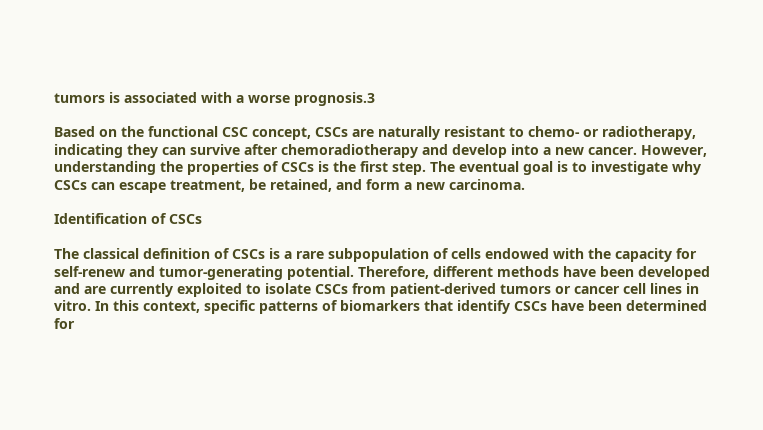tumors is associated with a worse prognosis.3

Based on the functional CSC concept, CSCs are naturally resistant to chemo- or radiotherapy, indicating they can survive after chemoradiotherapy and develop into a new cancer. However, understanding the properties of CSCs is the first step. The eventual goal is to investigate why CSCs can escape treatment, be retained, and form a new carcinoma.

Identification of CSCs

The classical definition of CSCs is a rare subpopulation of cells endowed with the capacity for self-renew and tumor-generating potential. Therefore, different methods have been developed and are currently exploited to isolate CSCs from patient-derived tumors or cancer cell lines in vitro. In this context, specific patterns of biomarkers that identify CSCs have been determined for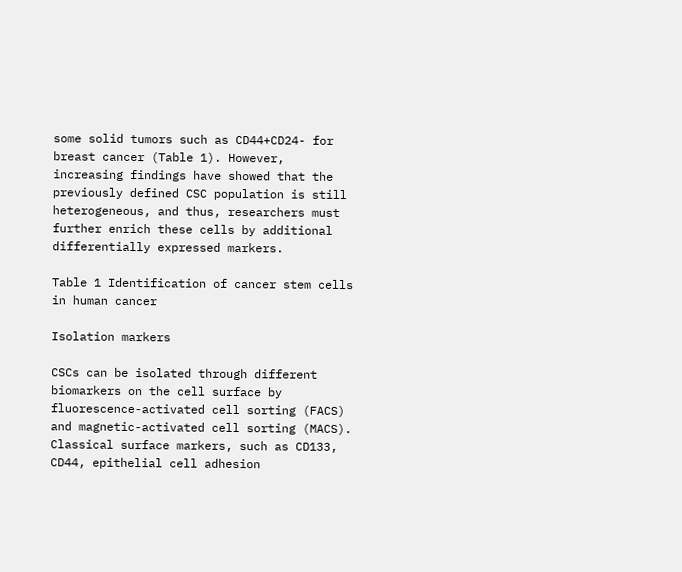some solid tumors such as CD44+CD24- for breast cancer (Table 1). However, increasing findings have showed that the previously defined CSC population is still heterogeneous, and thus, researchers must further enrich these cells by additional differentially expressed markers.

Table 1 Identification of cancer stem cells in human cancer

Isolation markers

CSCs can be isolated through different biomarkers on the cell surface by fluorescence-activated cell sorting (FACS) and magnetic-activated cell sorting (MACS). Classical surface markers, such as CD133, CD44, epithelial cell adhesion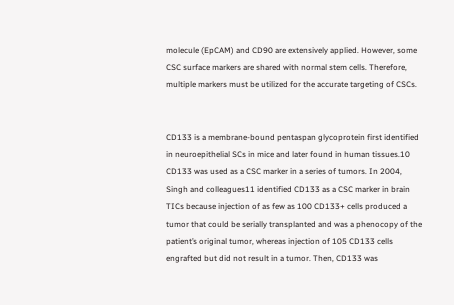molecule (EpCAM) and CD90 are extensively applied. However, some CSC surface markers are shared with normal stem cells. Therefore, multiple markers must be utilized for the accurate targeting of CSCs.


CD133 is a membrane-bound pentaspan glycoprotein first identified in neuroepithelial SCs in mice and later found in human tissues.10 CD133 was used as a CSC marker in a series of tumors. In 2004, Singh and colleagues11 identified CD133 as a CSC marker in brain TICs because injection of as few as 100 CD133+ cells produced a tumor that could be serially transplanted and was a phenocopy of the patient’s original tumor, whereas injection of 105 CD133 cells engrafted but did not result in a tumor. Then, CD133 was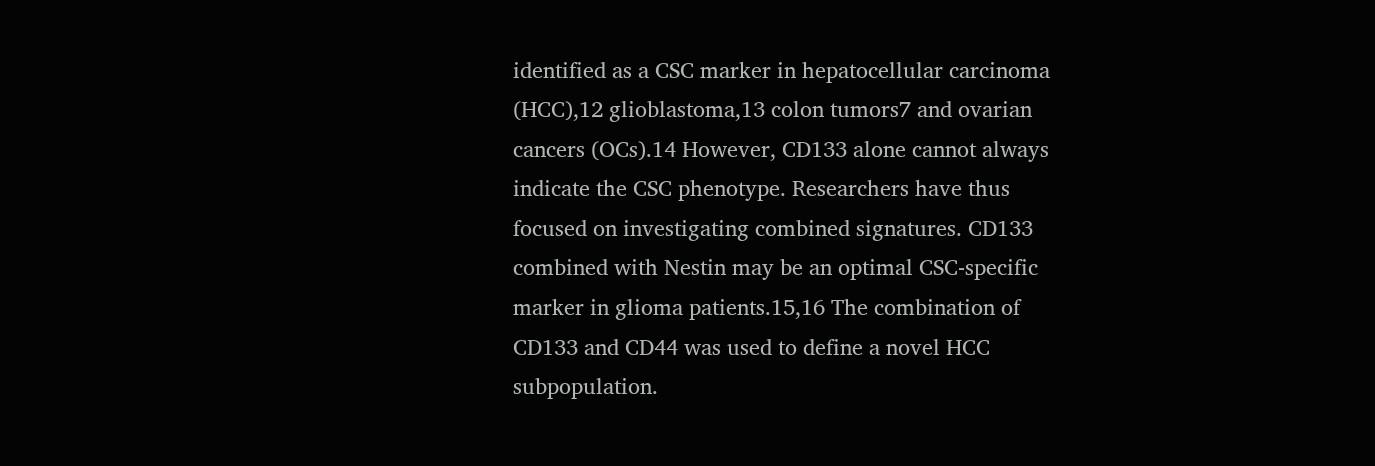identified as a CSC marker in hepatocellular carcinoma (HCC),12 glioblastoma,13 colon tumors7 and ovarian cancers (OCs).14 However, CD133 alone cannot always indicate the CSC phenotype. Researchers have thus focused on investigating combined signatures. CD133 combined with Nestin may be an optimal CSC-specific marker in glioma patients.15,16 The combination of CD133 and CD44 was used to define a novel HCC subpopulation.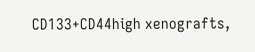CD133+CD44high xenografts,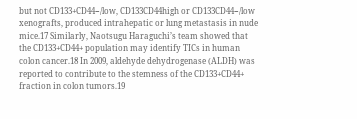but not CD133+CD44−/low, CD133CD44high or CD133CD44−/low xenografts, produced intrahepatic or lung metastasis in nude mice.17 Similarly, Naotsugu Haraguchi’s team showed that the CD133+CD44+ population may identify TICs in human colon cancer.18 In 2009, aldehyde dehydrogenase (ALDH) was reported to contribute to the stemness of the CD133+CD44+ fraction in colon tumors.19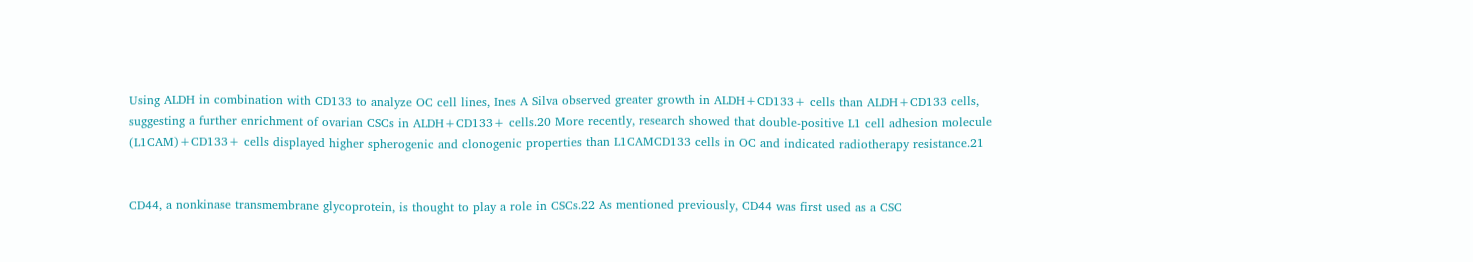Using ALDH in combination with CD133 to analyze OC cell lines, Ines A Silva observed greater growth in ALDH+CD133+ cells than ALDH+CD133 cells, suggesting a further enrichment of ovarian CSCs in ALDH+CD133+ cells.20 More recently, research showed that double-positive L1 cell adhesion molecule (L1CAM)+CD133+ cells displayed higher spherogenic and clonogenic properties than L1CAMCD133 cells in OC and indicated radiotherapy resistance.21


CD44, a nonkinase transmembrane glycoprotein, is thought to play a role in CSCs.22 As mentioned previously, CD44 was first used as a CSC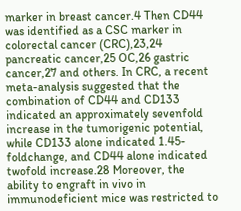marker in breast cancer.4 Then CD44 was identified as a CSC marker in colorectal cancer (CRC),23,24 pancreatic cancer,25 OC,26 gastric cancer,27 and others. In CRC, a recent meta-analysis suggested that the combination of CD44 and CD133 indicated an approximately sevenfold increase in the tumorigenic potential, while CD133 alone indicated 1.45-foldchange, and CD44 alone indicated twofold increase.28 Moreover, the ability to engraft in vivo in immunodeficient mice was restricted to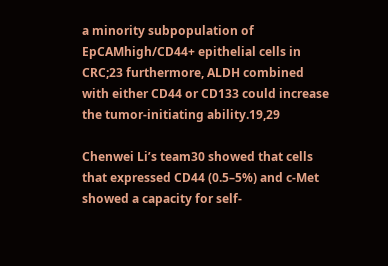a minority subpopulation of EpCAMhigh/CD44+ epithelial cells in CRC;23 furthermore, ALDH combined with either CD44 or CD133 could increase the tumor-initiating ability.19,29

Chenwei Li’s team30 showed that cells that expressed CD44 (0.5–5%) and c-Met showed a capacity for self-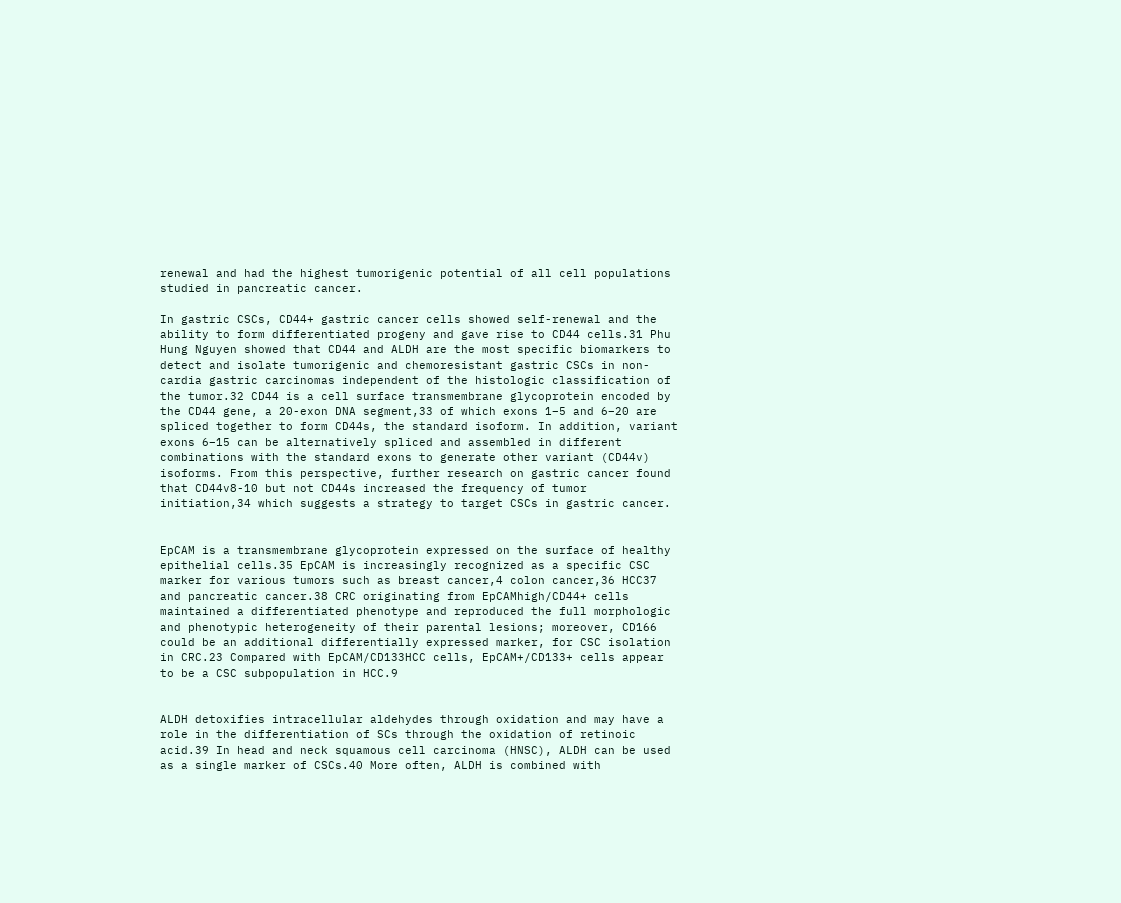renewal and had the highest tumorigenic potential of all cell populations studied in pancreatic cancer.

In gastric CSCs, CD44+ gastric cancer cells showed self-renewal and the ability to form differentiated progeny and gave rise to CD44 cells.31 Phu Hung Nguyen showed that CD44 and ALDH are the most specific biomarkers to detect and isolate tumorigenic and chemoresistant gastric CSCs in non-cardia gastric carcinomas independent of the histologic classification of the tumor.32 CD44 is a cell surface transmembrane glycoprotein encoded by the CD44 gene, a 20-exon DNA segment,33 of which exons 1–5 and 6–20 are spliced together to form CD44s, the standard isoform. In addition, variant exons 6–15 can be alternatively spliced and assembled in different combinations with the standard exons to generate other variant (CD44v) isoforms. From this perspective, further research on gastric cancer found that CD44v8-10 but not CD44s increased the frequency of tumor initiation,34 which suggests a strategy to target CSCs in gastric cancer.


EpCAM is a transmembrane glycoprotein expressed on the surface of healthy epithelial cells.35 EpCAM is increasingly recognized as a specific CSC marker for various tumors such as breast cancer,4 colon cancer,36 HCC37 and pancreatic cancer.38 CRC originating from EpCAMhigh/CD44+ cells maintained a differentiated phenotype and reproduced the full morphologic and phenotypic heterogeneity of their parental lesions; moreover, CD166 could be an additional differentially expressed marker, for CSC isolation in CRC.23 Compared with EpCAM/CD133HCC cells, EpCAM+/CD133+ cells appear to be a CSC subpopulation in HCC.9


ALDH detoxifies intracellular aldehydes through oxidation and may have a role in the differentiation of SCs through the oxidation of retinoic acid.39 In head and neck squamous cell carcinoma (HNSC), ALDH can be used as a single marker of CSCs.40 More often, ALDH is combined with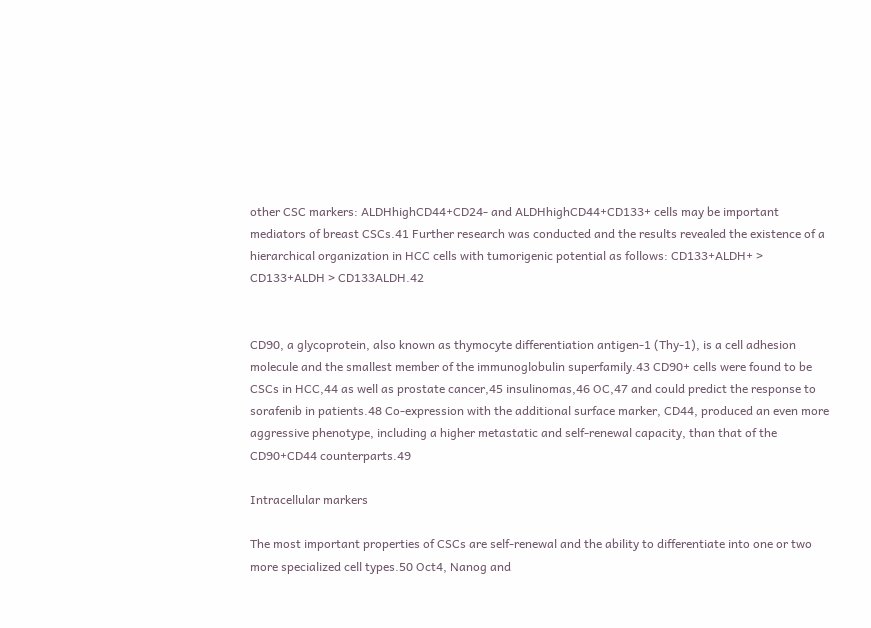other CSC markers: ALDHhighCD44+CD24- and ALDHhighCD44+CD133+ cells may be important mediators of breast CSCs.41 Further research was conducted and the results revealed the existence of a hierarchical organization in HCC cells with tumorigenic potential as follows: CD133+ALDH+ > CD133+ALDH > CD133ALDH.42


CD90, a glycoprotein, also known as thymocyte differentiation antigen-1 (Thy-1), is a cell adhesion molecule and the smallest member of the immunoglobulin superfamily.43 CD90+ cells were found to be CSCs in HCC,44 as well as prostate cancer,45 insulinomas,46 OC,47 and could predict the response to sorafenib in patients.48 Co-expression with the additional surface marker, CD44, produced an even more aggressive phenotype, including a higher metastatic and self-renewal capacity, than that of the CD90+CD44 counterparts.49

Intracellular markers

The most important properties of CSCs are self-renewal and the ability to differentiate into one or two more specialized cell types.50 Oct4, Nanog and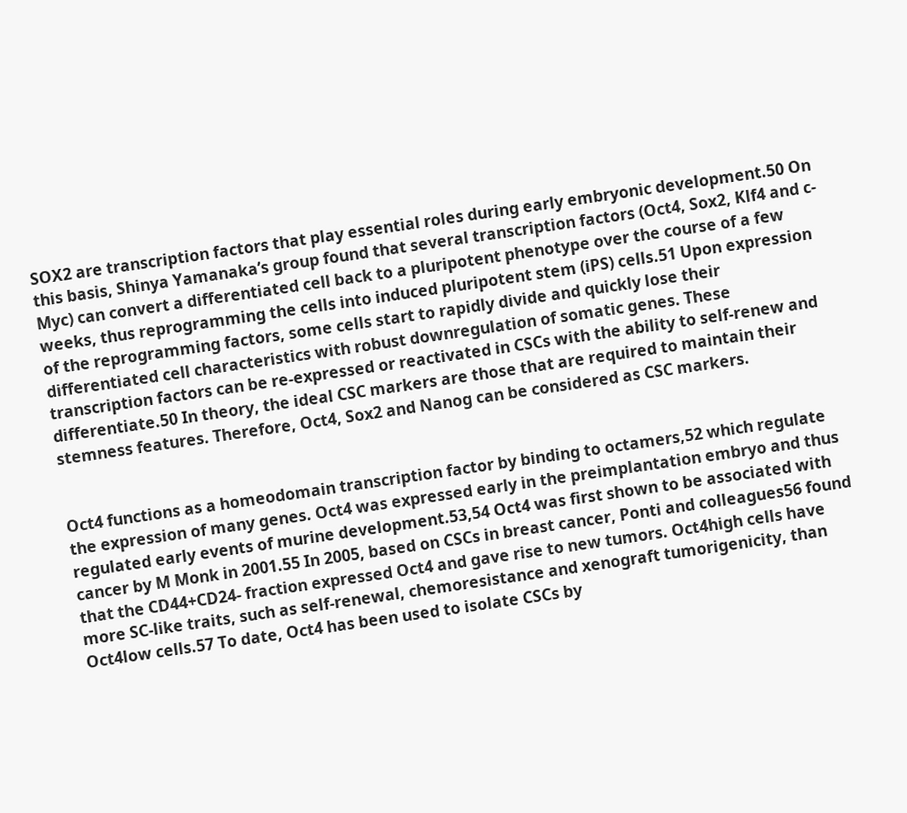SOX2 are transcription factors that play essential roles during early embryonic development.50 On this basis, Shinya Yamanaka’s group found that several transcription factors (Oct4, Sox2, Klf4 and c-Myc) can convert a differentiated cell back to a pluripotent phenotype over the course of a few weeks, thus reprogramming the cells into induced pluripotent stem (iPS) cells.51 Upon expression of the reprogramming factors, some cells start to rapidly divide and quickly lose their differentiated cell characteristics with robust downregulation of somatic genes. These transcription factors can be re-expressed or reactivated in CSCs with the ability to self-renew and differentiate.50 In theory, the ideal CSC markers are those that are required to maintain their stemness features. Therefore, Oct4, Sox2 and Nanog can be considered as CSC markers.


Oct4 functions as a homeodomain transcription factor by binding to octamers,52 which regulate the expression of many genes. Oct4 was expressed early in the preimplantation embryo and thus regulated early events of murine development.53,54 Oct4 was first shown to be associated with cancer by M Monk in 2001.55 In 2005, based on CSCs in breast cancer, Ponti and colleagues56 found that the CD44+CD24- fraction expressed Oct4 and gave rise to new tumors. Oct4high cells have more SC-like traits, such as self-renewal, chemoresistance and xenograft tumorigenicity, than Oct4low cells.57 To date, Oct4 has been used to isolate CSCs by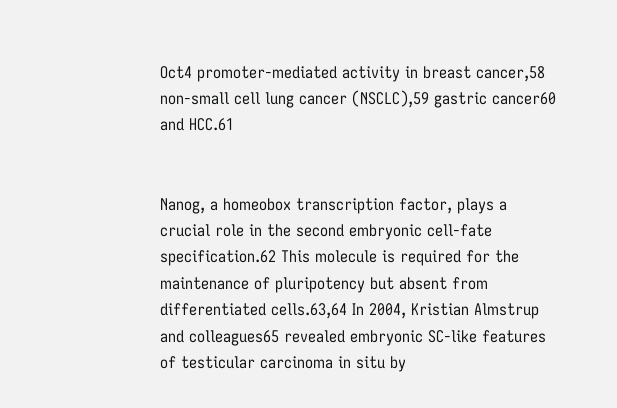Oct4 promoter-mediated activity in breast cancer,58 non-small cell lung cancer (NSCLC),59 gastric cancer60 and HCC.61


Nanog, a homeobox transcription factor, plays a crucial role in the second embryonic cell-fate specification.62 This molecule is required for the maintenance of pluripotency but absent from differentiated cells.63,64 In 2004, Kristian Almstrup and colleagues65 revealed embryonic SC-like features of testicular carcinoma in situ by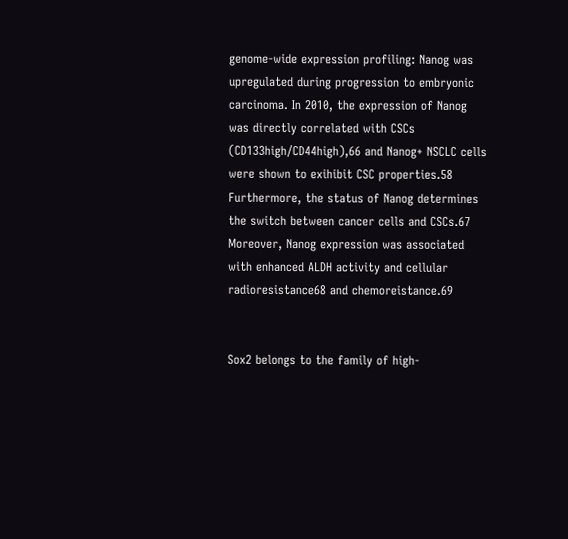genome-wide expression profiling: Nanog was upregulated during progression to embryonic carcinoma. In 2010, the expression of Nanog was directly correlated with CSCs (CD133high/CD44high),66 and Nanog+ NSCLC cells were shown to exihibit CSC properties.58 Furthermore, the status of Nanog determines the switch between cancer cells and CSCs.67 Moreover, Nanog expression was associated with enhanced ALDH activity and cellular radioresistance68 and chemoreistance.69


Sox2 belongs to the family of high-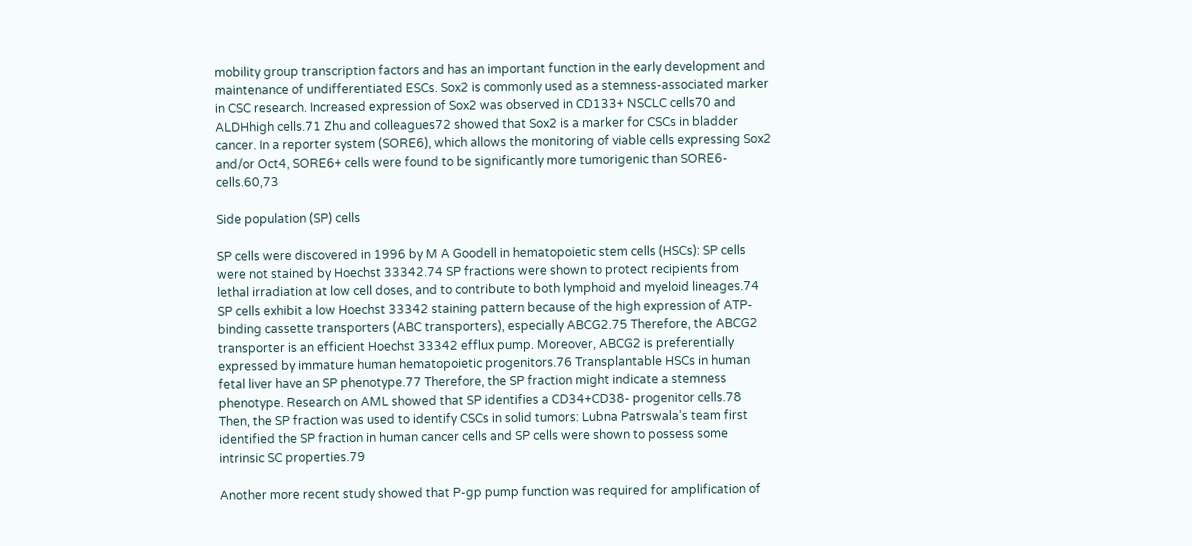mobility group transcription factors and has an important function in the early development and maintenance of undifferentiated ESCs. Sox2 is commonly used as a stemness-associated marker in CSC research. Increased expression of Sox2 was observed in CD133+ NSCLC cells70 and ALDHhigh cells.71 Zhu and colleagues72 showed that Sox2 is a marker for CSCs in bladder cancer. In a reporter system (SORE6), which allows the monitoring of viable cells expressing Sox2 and/or Oct4, SORE6+ cells were found to be significantly more tumorigenic than SORE6- cells.60,73

Side population (SP) cells

SP cells were discovered in 1996 by M A Goodell in hematopoietic stem cells (HSCs): SP cells were not stained by Hoechst 33342.74 SP fractions were shown to protect recipients from lethal irradiation at low cell doses, and to contribute to both lymphoid and myeloid lineages.74 SP cells exhibit a low Hoechst 33342 staining pattern because of the high expression of ATP-binding cassette transporters (ABC transporters), especially ABCG2.75 Therefore, the ABCG2 transporter is an efficient Hoechst 33342 efflux pump. Moreover, ABCG2 is preferentially expressed by immature human hematopoietic progenitors.76 Transplantable HSCs in human fetal liver have an SP phenotype.77 Therefore, the SP fraction might indicate a stemness phenotype. Research on AML showed that SP identifies a CD34+CD38- progenitor cells.78 Then, the SP fraction was used to identify CSCs in solid tumors: Lubna Patrswala’s team first identified the SP fraction in human cancer cells and SP cells were shown to possess some intrinsic SC properties.79

Another more recent study showed that P-gp pump function was required for amplification of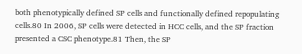both phenotypically defined SP cells and functionally defined repopulating cells.80 In 2006, SP cells were detected in HCC cells, and the SP fraction presented a CSC phenotype.81 Then, the SP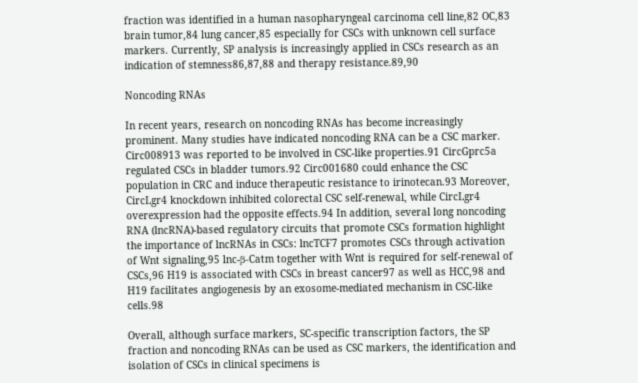fraction was identified in a human nasopharyngeal carcinoma cell line,82 OC,83 brain tumor,84 lung cancer,85 especially for CSCs with unknown cell surface markers. Currently, SP analysis is increasingly applied in CSCs research as an indication of stemness86,87,88 and therapy resistance.89,90

Noncoding RNAs

In recent years, research on noncoding RNAs has become increasingly prominent. Many studies have indicated noncoding RNA can be a CSC marker. Circ008913 was reported to be involved in CSC-like properties.91 CircGprc5a regulated CSCs in bladder tumors.92 Circ001680 could enhance the CSC population in CRC and induce therapeutic resistance to irinotecan.93 Moreover, CircLgr4 knockdown inhibited colorectal CSC self-renewal, while CircLgr4 overexpression had the opposite effects.94 In addition, several long noncoding RNA (lncRNA)-based regulatory circuits that promote CSCs formation highlight the importance of lncRNAs in CSCs: lncTCF7 promotes CSCs through activation of Wnt signaling,95 lnc-β-Catm together with Wnt is required for self-renewal of CSCs,96 H19 is associated with CSCs in breast cancer97 as well as HCC,98 and H19 facilitates angiogenesis by an exosome-mediated mechanism in CSC-like cells.98

Overall, although surface markers, SC-specific transcription factors, the SP fraction and noncoding RNAs can be used as CSC markers, the identification and isolation of CSCs in clinical specimens is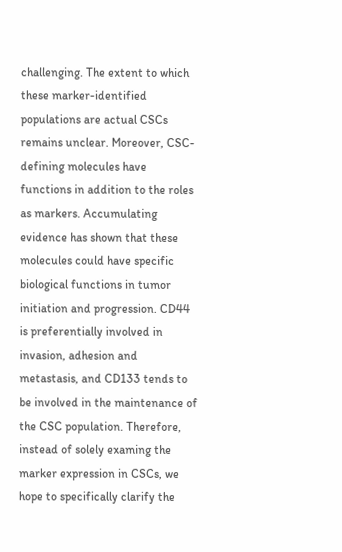challenging. The extent to which these marker-identified populations are actual CSCs remains unclear. Moreover, CSC-defining molecules have functions in addition to the roles as markers. Accumulating evidence has shown that these molecules could have specific biological functions in tumor initiation and progression. CD44 is preferentially involved in invasion, adhesion and metastasis, and CD133 tends to be involved in the maintenance of the CSC population. Therefore, instead of solely examing the marker expression in CSCs, we hope to specifically clarify the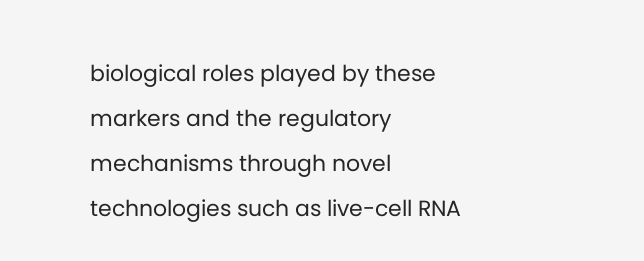biological roles played by these markers and the regulatory mechanisms through novel technologies such as live-cell RNA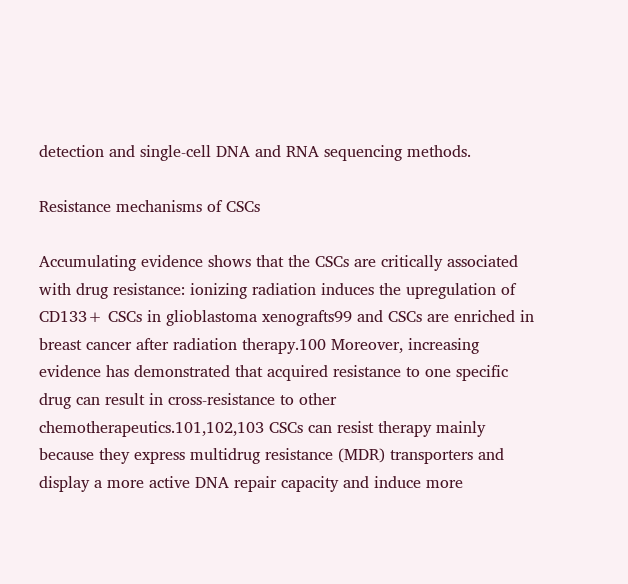detection and single-cell DNA and RNA sequencing methods.

Resistance mechanisms of CSCs

Accumulating evidence shows that the CSCs are critically associated with drug resistance: ionizing radiation induces the upregulation of CD133+ CSCs in glioblastoma xenografts99 and CSCs are enriched in breast cancer after radiation therapy.100 Moreover, increasing evidence has demonstrated that acquired resistance to one specific drug can result in cross-resistance to other chemotherapeutics.101,102,103 CSCs can resist therapy mainly because they express multidrug resistance (MDR) transporters and display a more active DNA repair capacity and induce more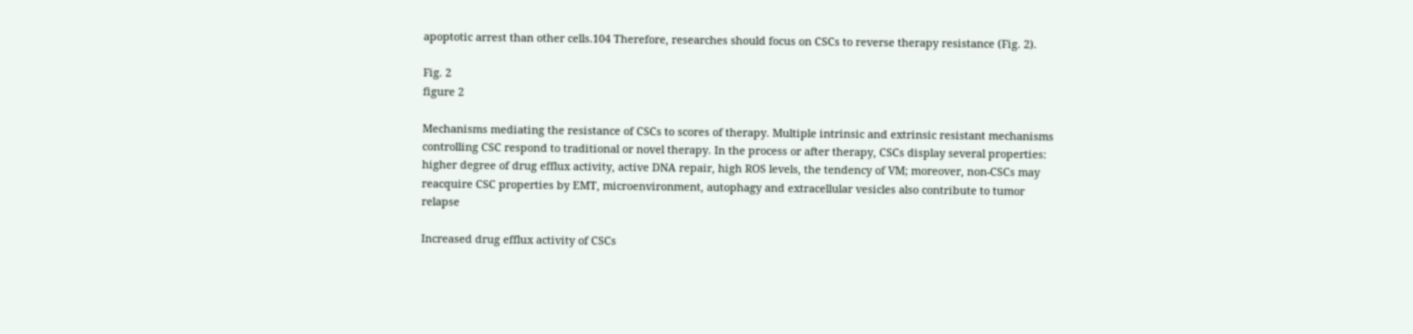apoptotic arrest than other cells.104 Therefore, researches should focus on CSCs to reverse therapy resistance (Fig. 2).

Fig. 2
figure 2

Mechanisms mediating the resistance of CSCs to scores of therapy. Multiple intrinsic and extrinsic resistant mechanisms controlling CSC respond to traditional or novel therapy. In the process or after therapy, CSCs display several properties: higher degree of drug efflux activity, active DNA repair, high ROS levels, the tendency of VM; moreover, non-CSCs may reacquire CSC properties by EMT, microenvironment, autophagy and extracellular vesicles also contribute to tumor relapse

Increased drug efflux activity of CSCs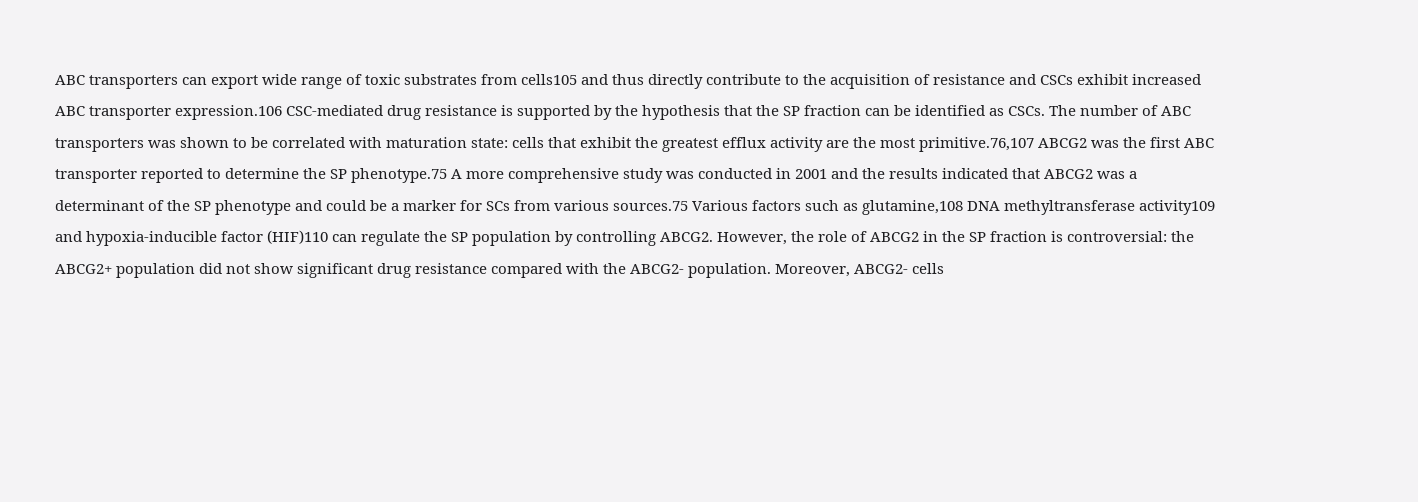ABC transporters can export wide range of toxic substrates from cells105 and thus directly contribute to the acquisition of resistance and CSCs exhibit increased ABC transporter expression.106 CSC-mediated drug resistance is supported by the hypothesis that the SP fraction can be identified as CSCs. The number of ABC transporters was shown to be correlated with maturation state: cells that exhibit the greatest efflux activity are the most primitive.76,107 ABCG2 was the first ABC transporter reported to determine the SP phenotype.75 A more comprehensive study was conducted in 2001 and the results indicated that ABCG2 was a determinant of the SP phenotype and could be a marker for SCs from various sources.75 Various factors such as glutamine,108 DNA methyltransferase activity109 and hypoxia-inducible factor (HIF)110 can regulate the SP population by controlling ABCG2. However, the role of ABCG2 in the SP fraction is controversial: the ABCG2+ population did not show significant drug resistance compared with the ABCG2- population. Moreover, ABCG2- cells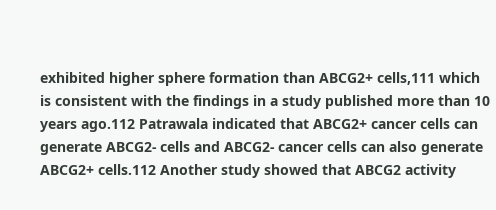exhibited higher sphere formation than ABCG2+ cells,111 which is consistent with the findings in a study published more than 10 years ago.112 Patrawala indicated that ABCG2+ cancer cells can generate ABCG2- cells and ABCG2- cancer cells can also generate ABCG2+ cells.112 Another study showed that ABCG2 activity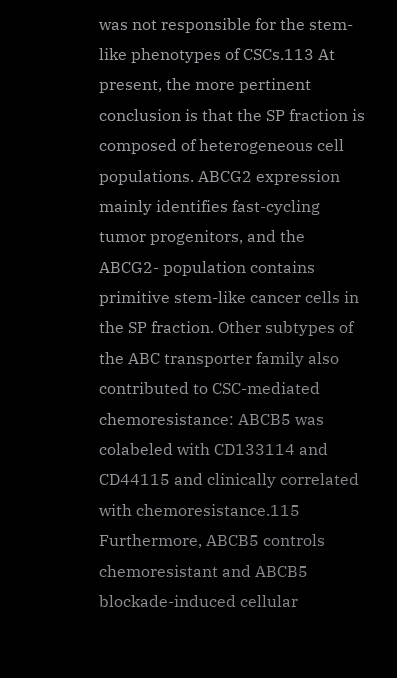was not responsible for the stem-like phenotypes of CSCs.113 At present, the more pertinent conclusion is that the SP fraction is composed of heterogeneous cell populations. ABCG2 expression mainly identifies fast-cycling tumor progenitors, and the ABCG2- population contains primitive stem-like cancer cells in the SP fraction. Other subtypes of the ABC transporter family also contributed to CSC-mediated chemoresistance: ABCB5 was colabeled with CD133114 and CD44115 and clinically correlated with chemoresistance.115 Furthermore, ABCB5 controls chemoresistant and ABCB5 blockade-induced cellular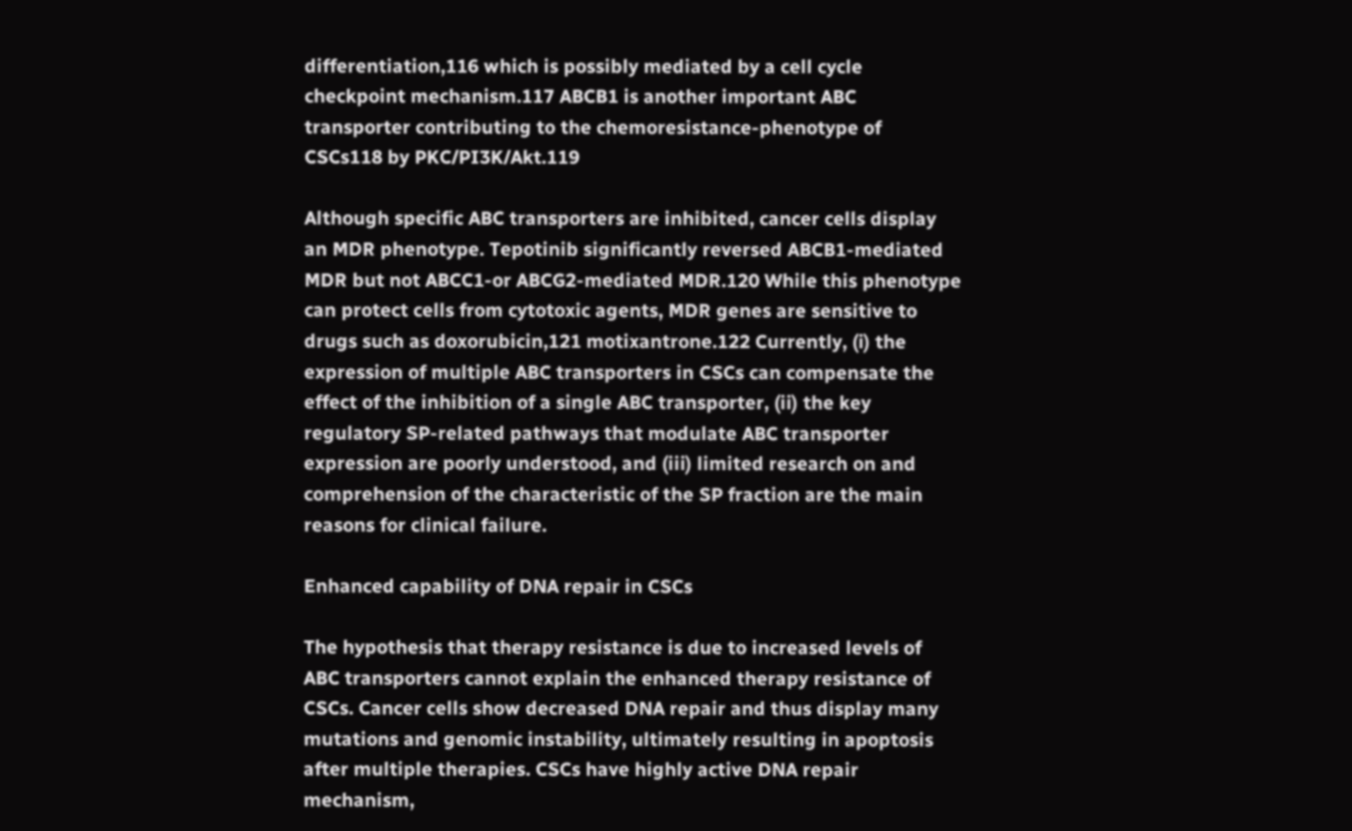differentiation,116 which is possibly mediated by a cell cycle checkpoint mechanism.117 ABCB1 is another important ABC transporter contributing to the chemoresistance-phenotype of CSCs118 by PKC/PI3K/Akt.119

Although specific ABC transporters are inhibited, cancer cells display an MDR phenotype. Tepotinib significantly reversed ABCB1-mediated MDR but not ABCC1-or ABCG2-mediated MDR.120 While this phenotype can protect cells from cytotoxic agents, MDR genes are sensitive to drugs such as doxorubicin,121 motixantrone.122 Currently, (i) the expression of multiple ABC transporters in CSCs can compensate the effect of the inhibition of a single ABC transporter, (ii) the key regulatory SP-related pathways that modulate ABC transporter expression are poorly understood, and (iii) limited research on and comprehension of the characteristic of the SP fraction are the main reasons for clinical failure.

Enhanced capability of DNA repair in CSCs

The hypothesis that therapy resistance is due to increased levels of ABC transporters cannot explain the enhanced therapy resistance of CSCs. Cancer cells show decreased DNA repair and thus display many mutations and genomic instability, ultimately resulting in apoptosis after multiple therapies. CSCs have highly active DNA repair mechanism,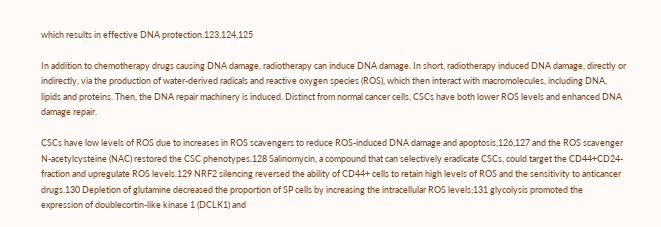which results in effective DNA protection.123,124,125

In addition to chemotherapy drugs causing DNA damage, radiotherapy can induce DNA damage. In short, radiotherapy induced DNA damage, directly or indirectly, via the production of water-derived radicals and reactive oxygen species (ROS), which then interact with macromolecules, including DNA, lipids and proteins. Then, the DNA repair machinery is induced. Distinct from normal cancer cells, CSCs have both lower ROS levels and enhanced DNA damage repair.

CSCs have low levels of ROS due to increases in ROS scavengers to reduce ROS-induced DNA damage and apoptosis,126,127 and the ROS scavenger N-acetylcysteine (NAC) restored the CSC phenotypes.128 Salinomycin, a compound that can selectively eradicate CSCs, could target the CD44+CD24- fraction and upregulate ROS levels.129 NRF2 silencing reversed the ability of CD44+ cells to retain high levels of ROS and the sensitivity to anticancer drugs.130 Depletion of glutamine decreased the proportion of SP cells by increasing the intracellular ROS levels;131 glycolysis promoted the expression of doublecortin-like kinase 1 (DCLK1) and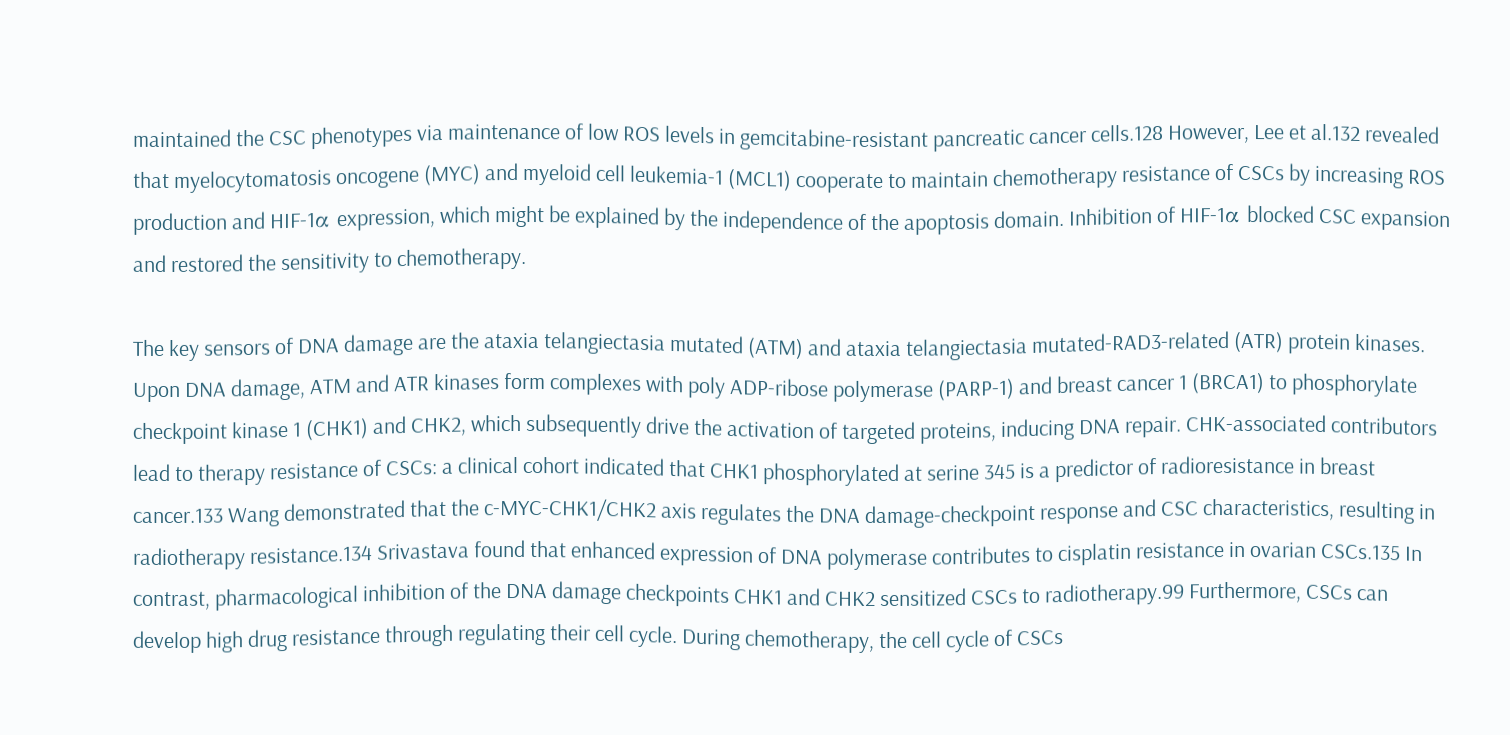maintained the CSC phenotypes via maintenance of low ROS levels in gemcitabine-resistant pancreatic cancer cells.128 However, Lee et al.132 revealed that myelocytomatosis oncogene (MYC) and myeloid cell leukemia-1 (MCL1) cooperate to maintain chemotherapy resistance of CSCs by increasing ROS production and HIF-1α expression, which might be explained by the independence of the apoptosis domain. Inhibition of HIF-1α blocked CSC expansion and restored the sensitivity to chemotherapy.

The key sensors of DNA damage are the ataxia telangiectasia mutated (ATM) and ataxia telangiectasia mutated-RAD3-related (ATR) protein kinases. Upon DNA damage, ATM and ATR kinases form complexes with poly ADP-ribose polymerase (PARP-1) and breast cancer 1 (BRCA1) to phosphorylate checkpoint kinase 1 (CHK1) and CHK2, which subsequently drive the activation of targeted proteins, inducing DNA repair. CHK-associated contributors lead to therapy resistance of CSCs: a clinical cohort indicated that CHK1 phosphorylated at serine 345 is a predictor of radioresistance in breast cancer.133 Wang demonstrated that the c-MYC-CHK1/CHK2 axis regulates the DNA damage-checkpoint response and CSC characteristics, resulting in radiotherapy resistance.134 Srivastava found that enhanced expression of DNA polymerase contributes to cisplatin resistance in ovarian CSCs.135 In contrast, pharmacological inhibition of the DNA damage checkpoints CHK1 and CHK2 sensitized CSCs to radiotherapy.99 Furthermore, CSCs can develop high drug resistance through regulating their cell cycle. During chemotherapy, the cell cycle of CSCs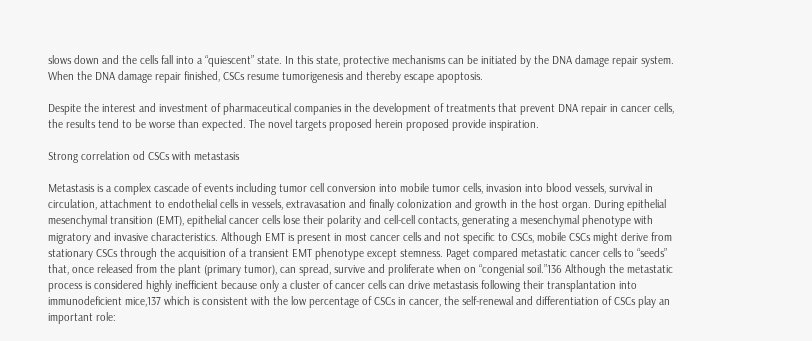slows down and the cells fall into a “quiescent” state. In this state, protective mechanisms can be initiated by the DNA damage repair system. When the DNA damage repair finished, CSCs resume tumorigenesis and thereby escape apoptosis.

Despite the interest and investment of pharmaceutical companies in the development of treatments that prevent DNA repair in cancer cells, the results tend to be worse than expected. The novel targets proposed herein proposed provide inspiration.

Strong correlation od CSCs with metastasis

Metastasis is a complex cascade of events including tumor cell conversion into mobile tumor cells, invasion into blood vessels, survival in circulation, attachment to endothelial cells in vessels, extravasation and finally colonization and growth in the host organ. During epithelial mesenchymal transition (EMT), epithelial cancer cells lose their polarity and cell-cell contacts, generating a mesenchymal phenotype with migratory and invasive characteristics. Although EMT is present in most cancer cells and not specific to CSCs, mobile CSCs might derive from stationary CSCs through the acquisition of a transient EMT phenotype except stemness. Paget compared metastatic cancer cells to “seeds” that, once released from the plant (primary tumor), can spread, survive and proliferate when on “congenial soil.”136 Although the metastatic process is considered highly inefficient because only a cluster of cancer cells can drive metastasis following their transplantation into immunodeficient mice,137 which is consistent with the low percentage of CSCs in cancer, the self-renewal and differentiation of CSCs play an important role: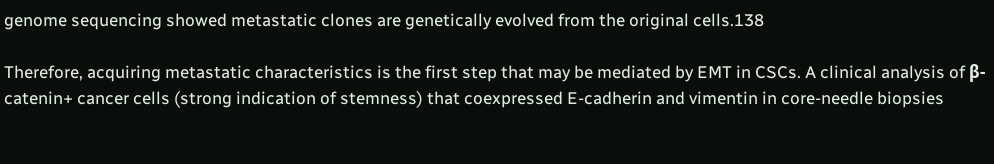genome sequencing showed metastatic clones are genetically evolved from the original cells.138

Therefore, acquiring metastatic characteristics is the first step that may be mediated by EMT in CSCs. A clinical analysis of β-catenin+ cancer cells (strong indication of stemness) that coexpressed E-cadherin and vimentin in core-needle biopsies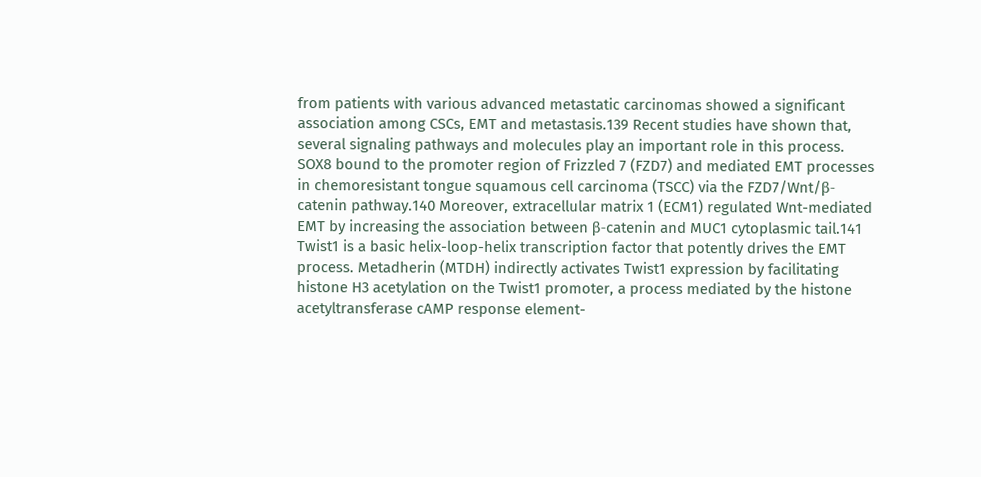from patients with various advanced metastatic carcinomas showed a significant association among CSCs, EMT and metastasis.139 Recent studies have shown that, several signaling pathways and molecules play an important role in this process. SOX8 bound to the promoter region of Frizzled 7 (FZD7) and mediated EMT processes in chemoresistant tongue squamous cell carcinoma (TSCC) via the FZD7/Wnt/β-catenin pathway.140 Moreover, extracellular matrix 1 (ECM1) regulated Wnt-mediated EMT by increasing the association between β-catenin and MUC1 cytoplasmic tail.141 Twist1 is a basic helix-loop-helix transcription factor that potently drives the EMT process. Metadherin (MTDH) indirectly activates Twist1 expression by facilitating histone H3 acetylation on the Twist1 promoter, a process mediated by the histone acetyltransferase cAMP response element-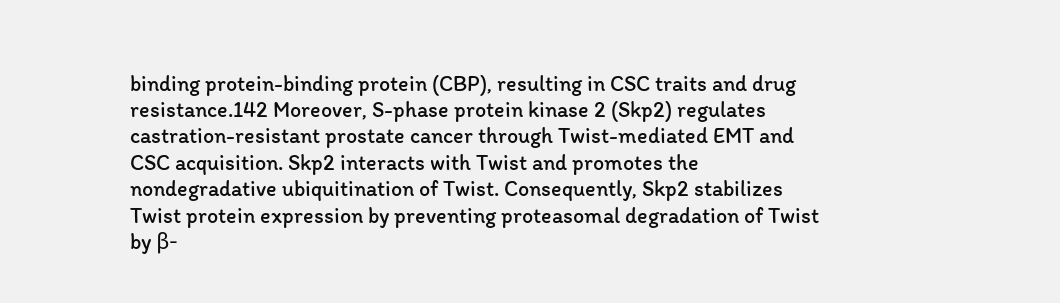binding protein-binding protein (CBP), resulting in CSC traits and drug resistance.142 Moreover, S-phase protein kinase 2 (Skp2) regulates castration-resistant prostate cancer through Twist-mediated EMT and CSC acquisition. Skp2 interacts with Twist and promotes the nondegradative ubiquitination of Twist. Consequently, Skp2 stabilizes Twist protein expression by preventing proteasomal degradation of Twist by β-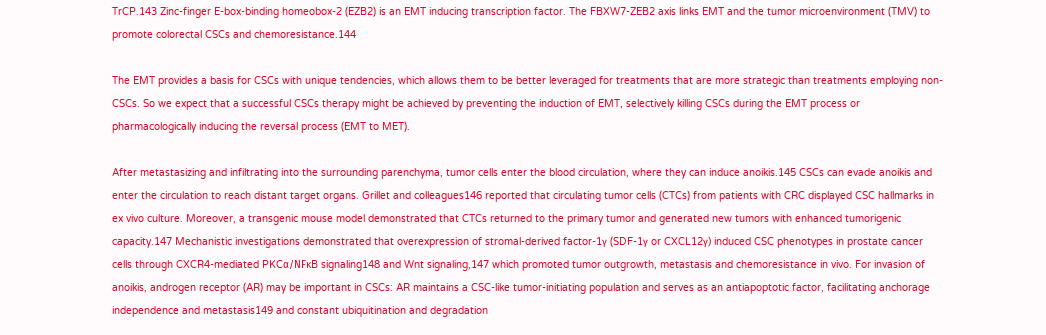TrCP.143 Zinc-finger E-box-binding homeobox-2 (EZB2) is an EMT inducing transcription factor. The FBXW7-ZEB2 axis links EMT and the tumor microenvironment (TMV) to promote colorectal CSCs and chemoresistance.144

The EMT provides a basis for CSCs with unique tendencies, which allows them to be better leveraged for treatments that are more strategic than treatments employing non-CSCs. So we expect that a successful CSCs therapy might be achieved by preventing the induction of EMT, selectively killing CSCs during the EMT process or pharmacologically inducing the reversal process (EMT to MET).

After metastasizing and infiltrating into the surrounding parenchyma, tumor cells enter the blood circulation, where they can induce anoikis.145 CSCs can evade anoikis and enter the circulation to reach distant target organs. Grillet and colleagues146 reported that circulating tumor cells (CTCs) from patients with CRC displayed CSC hallmarks in ex vivo culture. Moreover, a transgenic mouse model demonstrated that CTCs returned to the primary tumor and generated new tumors with enhanced tumorigenic capacity.147 Mechanistic investigations demonstrated that overexpression of stromal-derived factor-1γ (SDF-1γ or CXCL12γ) induced CSC phenotypes in prostate cancer cells through CXCR4-mediated PKCα/NFκB signaling148 and Wnt signaling,147 which promoted tumor outgrowth, metastasis and chemoresistance in vivo. For invasion of anoikis, androgen receptor (AR) may be important in CSCs: AR maintains a CSC-like tumor-initiating population and serves as an antiapoptotic factor, facilitating anchorage independence and metastasis149 and constant ubiquitination and degradation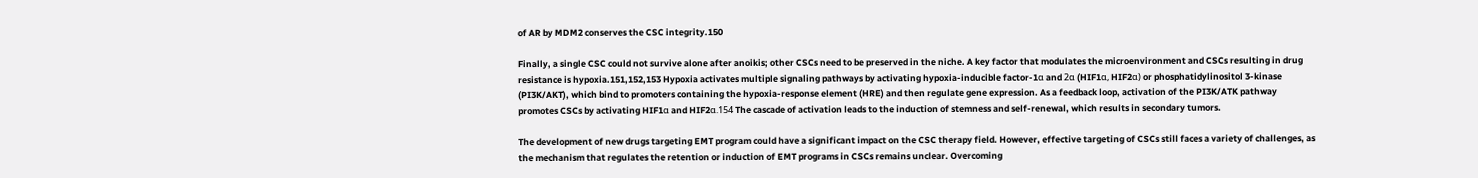of AR by MDM2 conserves the CSC integrity.150

Finally, a single CSC could not survive alone after anoikis; other CSCs need to be preserved in the niche. A key factor that modulates the microenvironment and CSCs resulting in drug resistance is hypoxia.151,152,153 Hypoxia activates multiple signaling pathways by activating hypoxia-inducible factor-1α and 2α (HIF1α, HIF2α) or phosphatidylinositol 3-kinase (PI3K/AKT), which bind to promoters containing the hypoxia-response element (HRE) and then regulate gene expression. As a feedback loop, activation of the PI3K/ATK pathway promotes CSCs by activating HIF1α and HIF2α.154 The cascade of activation leads to the induction of stemness and self-renewal, which results in secondary tumors.

The development of new drugs targeting EMT program could have a significant impact on the CSC therapy field. However, effective targeting of CSCs still faces a variety of challenges, as the mechanism that regulates the retention or induction of EMT programs in CSCs remains unclear. Overcoming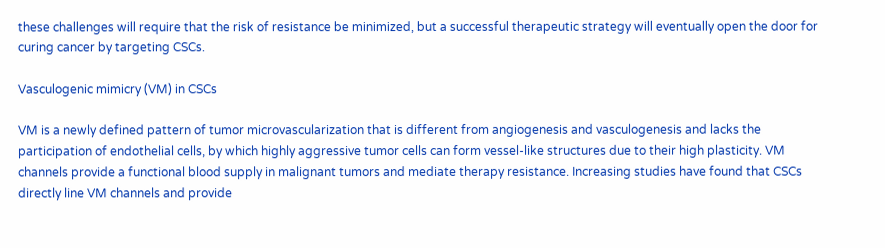these challenges will require that the risk of resistance be minimized, but a successful therapeutic strategy will eventually open the door for curing cancer by targeting CSCs.

Vasculogenic mimicry (VM) in CSCs

VM is a newly defined pattern of tumor microvascularization that is different from angiogenesis and vasculogenesis and lacks the participation of endothelial cells, by which highly aggressive tumor cells can form vessel-like structures due to their high plasticity. VM channels provide a functional blood supply in malignant tumors and mediate therapy resistance. Increasing studies have found that CSCs directly line VM channels and provide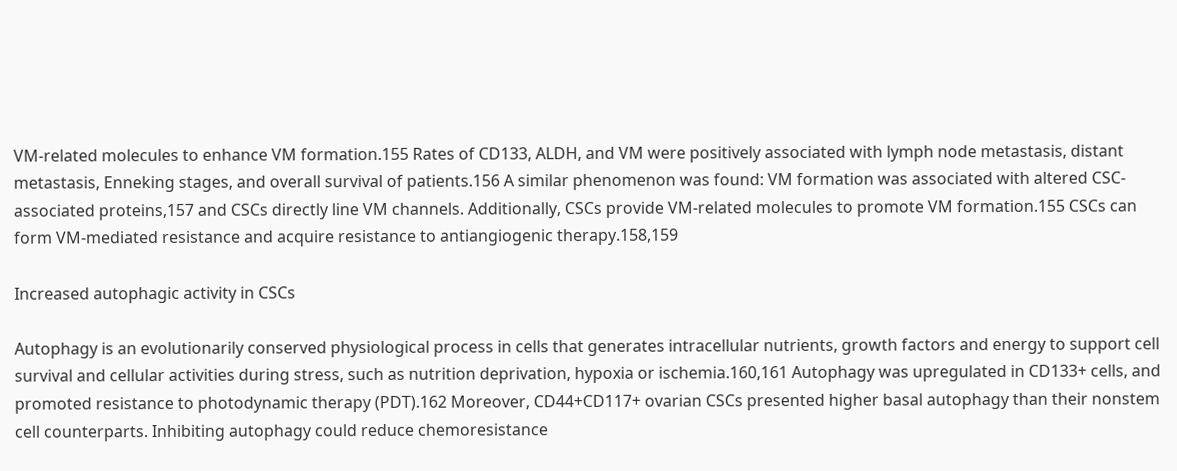VM-related molecules to enhance VM formation.155 Rates of CD133, ALDH, and VM were positively associated with lymph node metastasis, distant metastasis, Enneking stages, and overall survival of patients.156 A similar phenomenon was found: VM formation was associated with altered CSC-associated proteins,157 and CSCs directly line VM channels. Additionally, CSCs provide VM-related molecules to promote VM formation.155 CSCs can form VM-mediated resistance and acquire resistance to antiangiogenic therapy.158,159

Increased autophagic activity in CSCs

Autophagy is an evolutionarily conserved physiological process in cells that generates intracellular nutrients, growth factors and energy to support cell survival and cellular activities during stress, such as nutrition deprivation, hypoxia or ischemia.160,161 Autophagy was upregulated in CD133+ cells, and promoted resistance to photodynamic therapy (PDT).162 Moreover, CD44+CD117+ ovarian CSCs presented higher basal autophagy than their nonstem cell counterparts. Inhibiting autophagy could reduce chemoresistance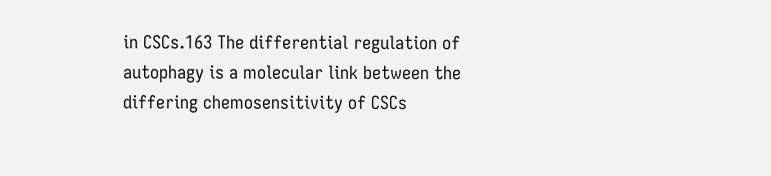in CSCs.163 The differential regulation of autophagy is a molecular link between the differing chemosensitivity of CSCs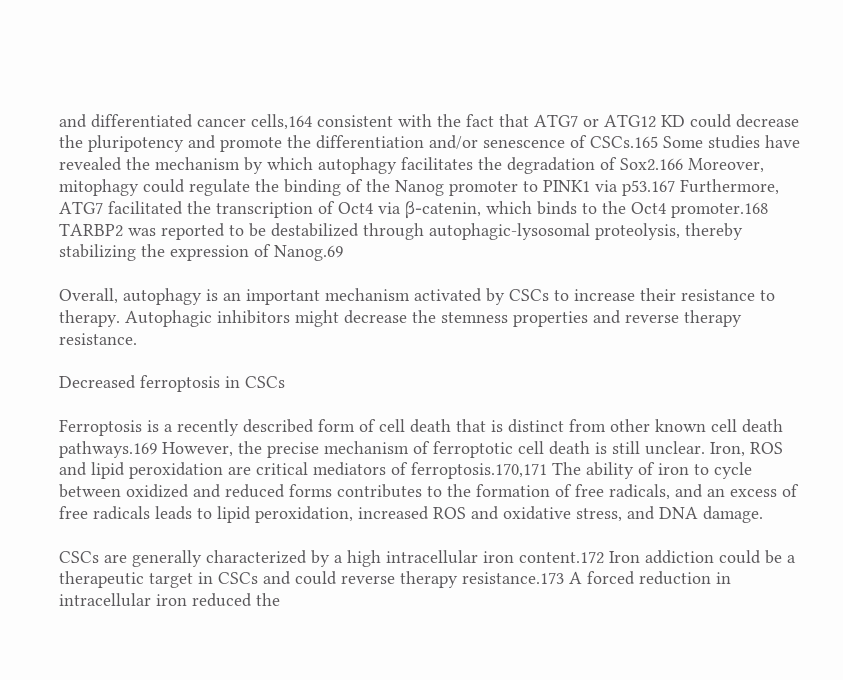and differentiated cancer cells,164 consistent with the fact that ATG7 or ATG12 KD could decrease the pluripotency and promote the differentiation and/or senescence of CSCs.165 Some studies have revealed the mechanism by which autophagy facilitates the degradation of Sox2.166 Moreover, mitophagy could regulate the binding of the Nanog promoter to PINK1 via p53.167 Furthermore, ATG7 facilitated the transcription of Oct4 via β-catenin, which binds to the Oct4 promoter.168 TARBP2 was reported to be destabilized through autophagic-lysosomal proteolysis, thereby stabilizing the expression of Nanog.69

Overall, autophagy is an important mechanism activated by CSCs to increase their resistance to therapy. Autophagic inhibitors might decrease the stemness properties and reverse therapy resistance.

Decreased ferroptosis in CSCs

Ferroptosis is a recently described form of cell death that is distinct from other known cell death pathways.169 However, the precise mechanism of ferroptotic cell death is still unclear. Iron, ROS and lipid peroxidation are critical mediators of ferroptosis.170,171 The ability of iron to cycle between oxidized and reduced forms contributes to the formation of free radicals, and an excess of free radicals leads to lipid peroxidation, increased ROS and oxidative stress, and DNA damage.

CSCs are generally characterized by a high intracellular iron content.172 Iron addiction could be a therapeutic target in CSCs and could reverse therapy resistance.173 A forced reduction in intracellular iron reduced the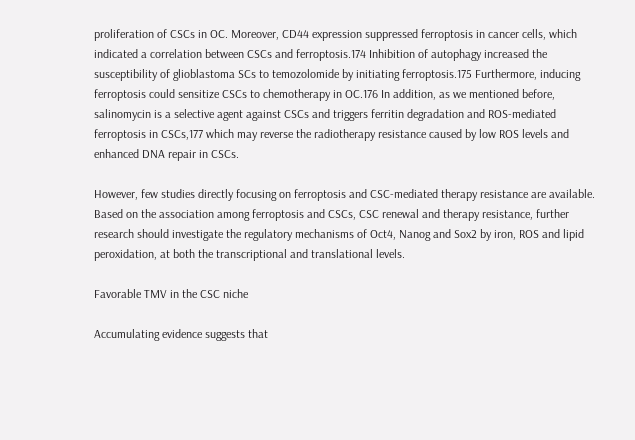proliferation of CSCs in OC. Moreover, CD44 expression suppressed ferroptosis in cancer cells, which indicated a correlation between CSCs and ferroptosis.174 Inhibition of autophagy increased the susceptibility of glioblastoma SCs to temozolomide by initiating ferroptosis.175 Furthermore, inducing ferroptosis could sensitize CSCs to chemotherapy in OC.176 In addition, as we mentioned before, salinomycin is a selective agent against CSCs and triggers ferritin degradation and ROS-mediated ferroptosis in CSCs,177 which may reverse the radiotherapy resistance caused by low ROS levels and enhanced DNA repair in CSCs.

However, few studies directly focusing on ferroptosis and CSC-mediated therapy resistance are available. Based on the association among ferroptosis and CSCs, CSC renewal and therapy resistance, further research should investigate the regulatory mechanisms of Oct4, Nanog and Sox2 by iron, ROS and lipid peroxidation, at both the transcriptional and translational levels.

Favorable TMV in the CSC niche

Accumulating evidence suggests that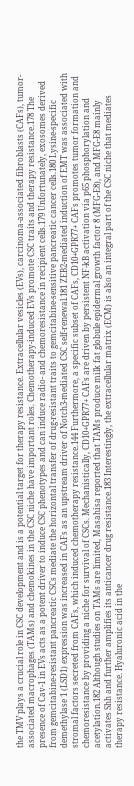the TMV plays a crucial role in CSC development and is a potential target for therapy resistance. Extracellular vesicles (EVs), carcinoma-associated fibroblasts (CAFs), tumor-associated macrophages (TAMs) and chemokines in the CSC niche have important roles. Chemotherapy-induced EVs promote CSC traits and therapy resistance.178 The presence of Cav-1 in EVs acts as a potent driver to induce CSC phenotypes and can induce radio- and chemoresistance in recipient cells.179 Unfortunately, exosomes derived from gemcitabine-resistant pancreatic CSCs mediate the horizontal transfer of drug-resistant traits to gemcitabine-sensitive pancreatic cancer cells.180 Lysine-specific demethylase 1 (LSD1) expression was increased in CAFs as an upstream driver of Notch3-mediated CSC self-renewal.181 ZEB2-mediated induction of EMT was associated with stromal factors secreted from CAFs, which induced chemotherapy resistance.144 Furthermore, a specific subset of CAFs, CD10+GPR77+ CAFs promotes tumor formation and chemoresistance by providing a niche for survival of CSCs. Mechanistically, CD10+GPR77+ CAFs are driven by persistent NF-kB activation via p65 phosphorylation and acetylation.182 Although studies on TAMs are limited, Masahisa reported that TAMs produce milk fat globule epidermal growth factor 8 (MFG-E8), and MFG-E8 mainly activates Shh and further amplifies its anticancer drug resistance.183 Interestingly, the extracellular matrix (ECM) is also an integral part of the CSC niche that mediates therapy resistance. Hyaluronic acid in the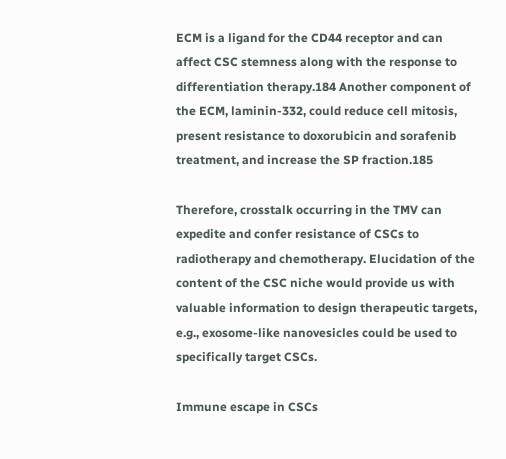ECM is a ligand for the CD44 receptor and can affect CSC stemness along with the response to differentiation therapy.184 Another component of the ECM, laminin-332, could reduce cell mitosis, present resistance to doxorubicin and sorafenib treatment, and increase the SP fraction.185

Therefore, crosstalk occurring in the TMV can expedite and confer resistance of CSCs to radiotherapy and chemotherapy. Elucidation of the content of the CSC niche would provide us with valuable information to design therapeutic targets, e.g., exosome-like nanovesicles could be used to specifically target CSCs.

Immune escape in CSCs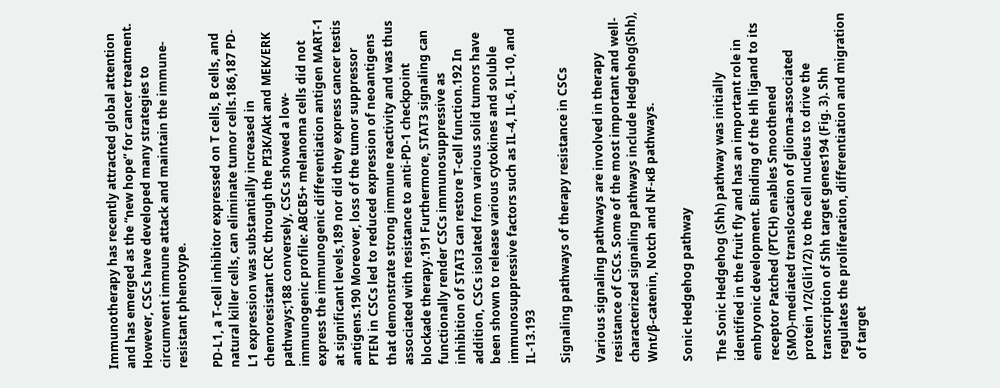Immunotherapy has recently attracted global attention and has emerged as the “new hope” for cancer treatment. However, CSCs have developed many strategies to circumvent immune attack and maintain the immune-resistant phenotype.

PD-L1, a T-cell inhibitor expressed on T cells, B cells, and natural killer cells, can eliminate tumor cells.186,187 PD-L1 expression was substantially increased in chemoresistant CRC through the PI3K/Akt and MEK/ERK pathways;188 conversely, CSCs showed a low-immunogenic profile: ABCB5+ melanoma cells did not express the immunogenic differentiation antigen MART-1 at significant levels,189 nor did they express cancer testis antigens.190 Moreover, loss of the tumor suppressor PTEN in CSCs led to reduced expression of neoantigens that demonstrate strong immune reactivity and was thus associated with resistance to anti-PD-1 checkpoint blockade therapy.191 Furthermore, STAT3 signaling can functionally render CSCs immunosuppressive as inhibition of STAT3 can restore T-cell function.192 In addition, CSCs isolated from various solid tumors have been shown to release various cytokines and soluble immunosuppressive factors such as IL-4, IL-6, IL-10, and IL-13.193

Signaling pathways of therapy resistance in CSCs

Various signaling pathways are involved in therapy resistance of CSCs. Some of the most important and well- characterized signaling pathways include Hedgehog(Shh), Wnt/β-catenin, Notch and NF-κB pathways.

Sonic Hedgehog pathway

The Sonic Hedgehog (Shh) pathway was initially identified in the fruit fly and has an important role in embryonic development. Binding of the Hh ligand to its receptor Patched (PTCH) enables Smoothened (SMO)-mediated translocation of glioma-associated protein 1/2(Gli1/2) to the cell nucleus to drive the transcription of Shh target genes194 (Fig. 3). Shh regulates the proliferation, differentiation and migration of target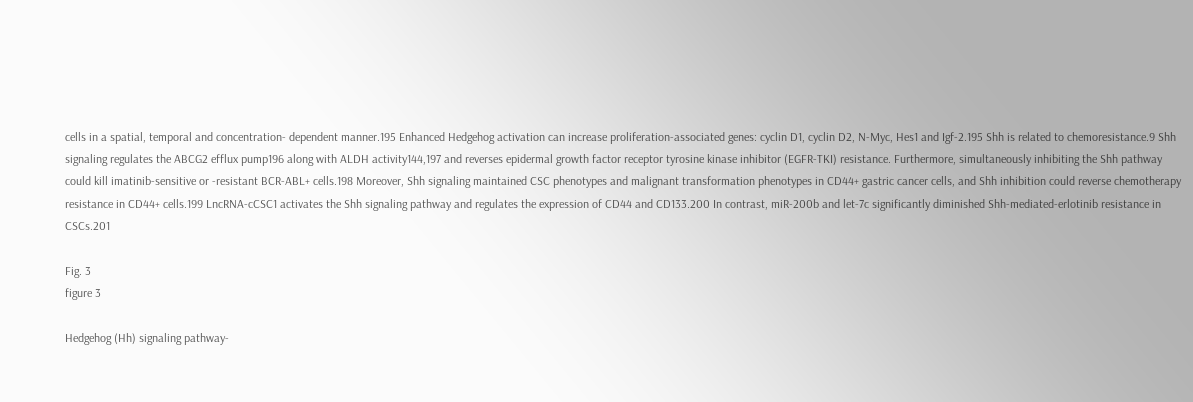cells in a spatial, temporal and concentration- dependent manner.195 Enhanced Hedgehog activation can increase proliferation-associated genes: cyclin D1, cyclin D2, N-Myc, Hes1 and Igf-2.195 Shh is related to chemoresistance.9 Shh signaling regulates the ABCG2 efflux pump196 along with ALDH activity144,197 and reverses epidermal growth factor receptor tyrosine kinase inhibitor (EGFR-TKI) resistance. Furthermore, simultaneously inhibiting the Shh pathway could kill imatinib-sensitive or -resistant BCR-ABL+ cells.198 Moreover, Shh signaling maintained CSC phenotypes and malignant transformation phenotypes in CD44+ gastric cancer cells, and Shh inhibition could reverse chemotherapy resistance in CD44+ cells.199 LncRNA-cCSC1 activates the Shh signaling pathway and regulates the expression of CD44 and CD133.200 In contrast, miR-200b and let-7c significantly diminished Shh-mediated-erlotinib resistance in CSCs.201

Fig. 3
figure 3

Hedgehog (Hh) signaling pathway-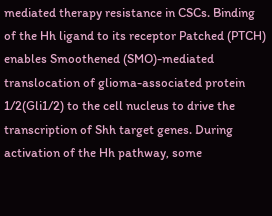mediated therapy resistance in CSCs. Binding of the Hh ligand to its receptor Patched (PTCH) enables Smoothened (SMO)-mediated translocation of glioma-associated protein 1/2(Gli1/2) to the cell nucleus to drive the transcription of Shh target genes. During activation of the Hh pathway, some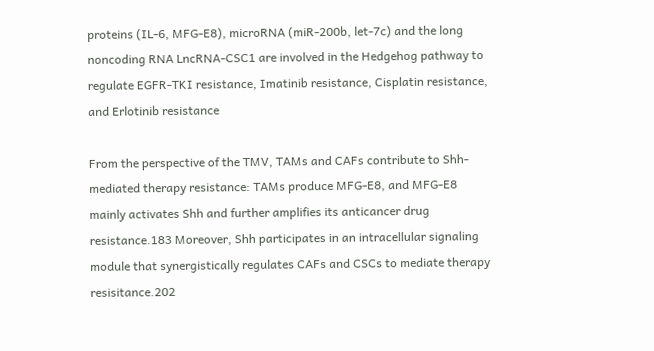proteins (IL-6, MFG-E8), microRNA (miR-200b, let-7c) and the long noncoding RNA LncRNA-CSC1 are involved in the Hedgehog pathway to regulate EGFR-TKI resistance, Imatinib resistance, Cisplatin resistance, and Erlotinib resistance

From the perspective of the TMV, TAMs and CAFs contribute to Shh-mediated therapy resistance: TAMs produce MFG-E8, and MFG-E8 mainly activates Shh and further amplifies its anticancer drug resistance.183 Moreover, Shh participates in an intracellular signaling module that synergistically regulates CAFs and CSCs to mediate therapy resisitance.202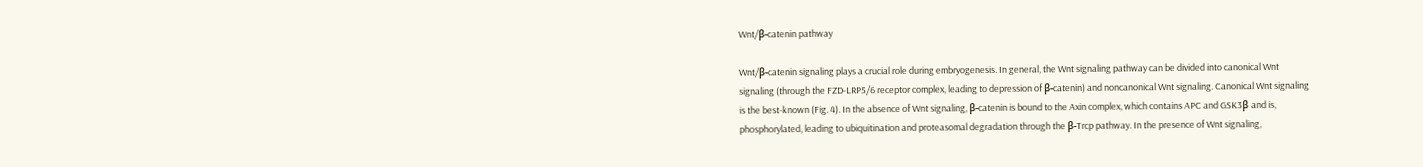Wnt/β-catenin pathway

Wnt/β-catenin signaling plays a crucial role during embryogenesis. In general, the Wnt signaling pathway can be divided into canonical Wnt signaling (through the FZD-LRP5/6 receptor complex, leading to depression of β-catenin) and noncanonical Wnt signaling. Canonical Wnt signaling is the best-known (Fig. 4). In the absence of Wnt signaling, β-catenin is bound to the Axin complex, which contains APC and GSK3β and is, phosphorylated, leading to ubiquitination and proteasomal degradation through the β-Trcp pathway. In the presence of Wnt signaling,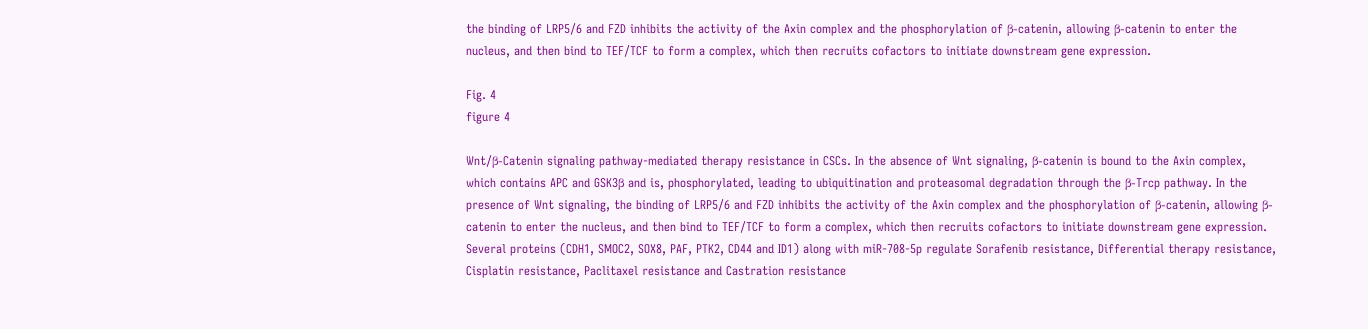the binding of LRP5/6 and FZD inhibits the activity of the Axin complex and the phosphorylation of β-catenin, allowing β-catenin to enter the nucleus, and then bind to TEF/TCF to form a complex, which then recruits cofactors to initiate downstream gene expression.

Fig. 4
figure 4

Wnt/β-Catenin signaling pathway-mediated therapy resistance in CSCs. In the absence of Wnt signaling, β-catenin is bound to the Axin complex, which contains APC and GSK3β and is, phosphorylated, leading to ubiquitination and proteasomal degradation through the β-Trcp pathway. In the presence of Wnt signaling, the binding of LRP5/6 and FZD inhibits the activity of the Axin complex and the phosphorylation of β-catenin, allowing β-catenin to enter the nucleus, and then bind to TEF/TCF to form a complex, which then recruits cofactors to initiate downstream gene expression. Several proteins (CDH1, SMOC2, SOX8, PAF, PTK2, CD44 and ID1) along with miR-708-5p regulate Sorafenib resistance, Differential therapy resistance, Cisplatin resistance, Paclitaxel resistance and Castration resistance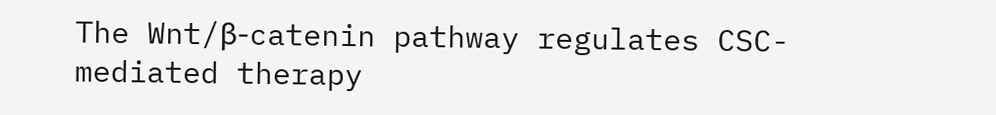The Wnt/β-catenin pathway regulates CSC-mediated therapy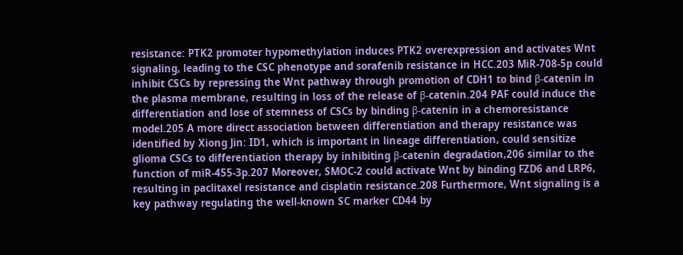resistance: PTK2 promoter hypomethylation induces PTK2 overexpression and activates Wnt signaling, leading to the CSC phenotype and sorafenib resistance in HCC.203 MiR-708-5p could inhibit CSCs by repressing the Wnt pathway through promotion of CDH1 to bind β-catenin in the plasma membrane, resulting in loss of the release of β-catenin.204 PAF could induce the differentiation and lose of stemness of CSCs by binding β-catenin in a chemoresistance model.205 A more direct association between differentiation and therapy resistance was identified by Xiong Jin: ID1, which is important in lineage differentiation, could sensitize glioma CSCs to differentiation therapy by inhibiting β-catenin degradation,206 similar to the function of miR-455-3p.207 Moreover, SMOC-2 could activate Wnt by binding FZD6 and LRP6, resulting in paclitaxel resistance and cisplatin resistance.208 Furthermore, Wnt signaling is a key pathway regulating the well-known SC marker CD44 by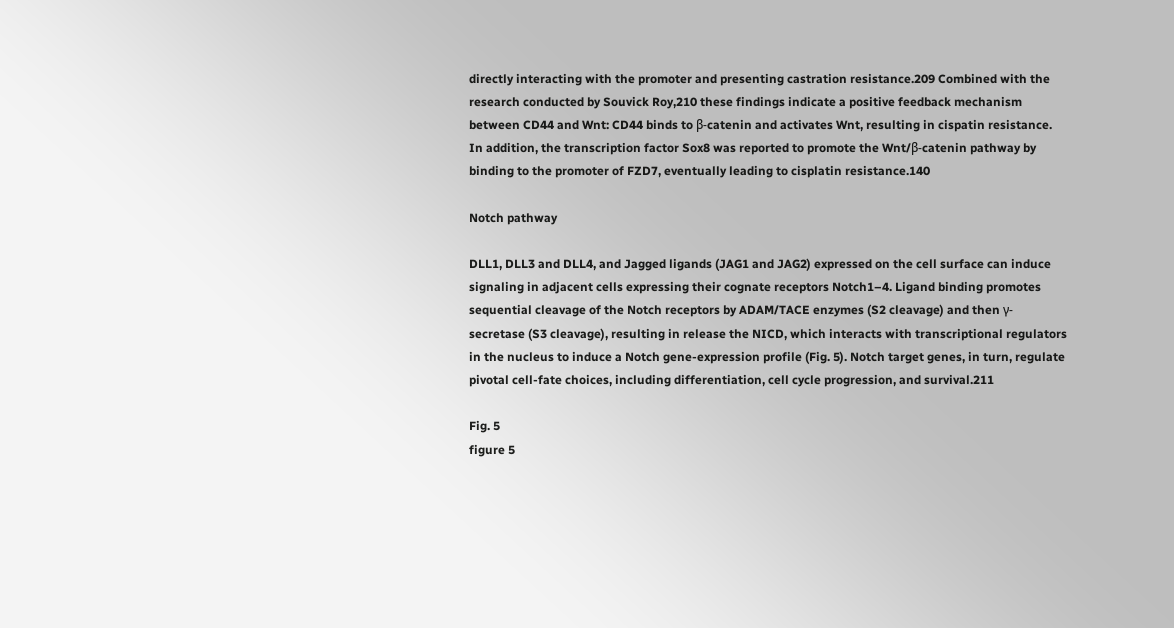directly interacting with the promoter and presenting castration resistance.209 Combined with the research conducted by Souvick Roy,210 these findings indicate a positive feedback mechanism between CD44 and Wnt: CD44 binds to β-catenin and activates Wnt, resulting in cispatin resistance. In addition, the transcription factor Sox8 was reported to promote the Wnt/β-catenin pathway by binding to the promoter of FZD7, eventually leading to cisplatin resistance.140

Notch pathway

DLL1, DLL3 and DLL4, and Jagged ligands (JAG1 and JAG2) expressed on the cell surface can induce signaling in adjacent cells expressing their cognate receptors Notch1–4. Ligand binding promotes sequential cleavage of the Notch receptors by ADAM/TACE enzymes (S2 cleavage) and then γ-secretase (S3 cleavage), resulting in release the NICD, which interacts with transcriptional regulators in the nucleus to induce a Notch gene-expression profile (Fig. 5). Notch target genes, in turn, regulate pivotal cell-fate choices, including differentiation, cell cycle progression, and survival.211

Fig. 5
figure 5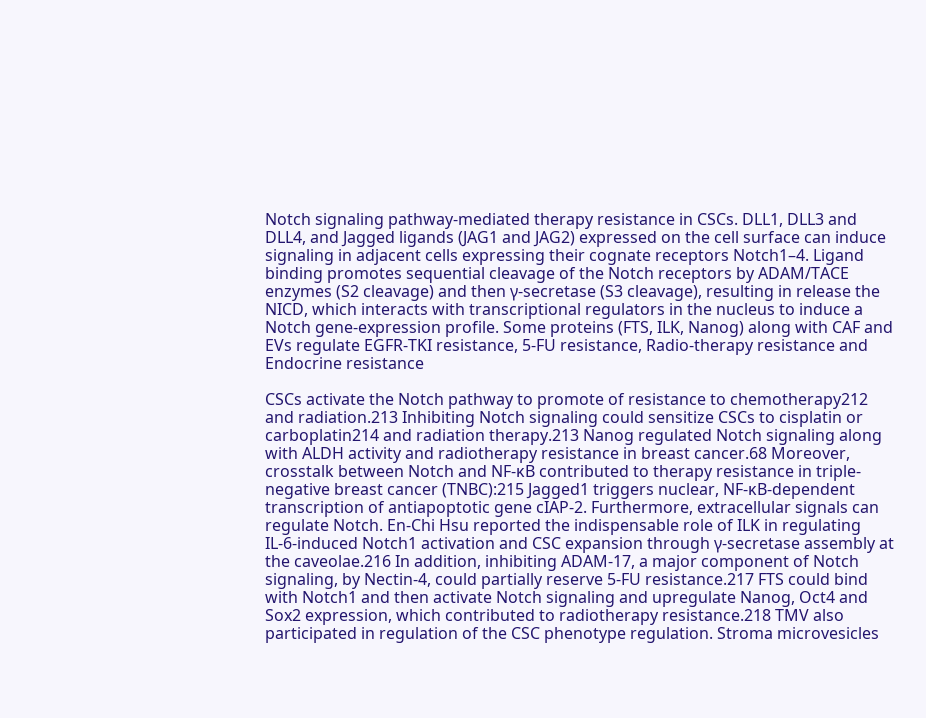Notch signaling pathway-mediated therapy resistance in CSCs. DLL1, DLL3 and DLL4, and Jagged ligands (JAG1 and JAG2) expressed on the cell surface can induce signaling in adjacent cells expressing their cognate receptors Notch1–4. Ligand binding promotes sequential cleavage of the Notch receptors by ADAM/TACE enzymes (S2 cleavage) and then γ-secretase (S3 cleavage), resulting in release the NICD, which interacts with transcriptional regulators in the nucleus to induce a Notch gene-expression profile. Some proteins (FTS, ILK, Nanog) along with CAF and EVs regulate EGFR-TKI resistance, 5-FU resistance, Radio-therapy resistance and Endocrine resistance

CSCs activate the Notch pathway to promote of resistance to chemotherapy212 and radiation.213 Inhibiting Notch signaling could sensitize CSCs to cisplatin or carboplatin214 and radiation therapy.213 Nanog regulated Notch signaling along with ALDH activity and radiotherapy resistance in breast cancer.68 Moreover, crosstalk between Notch and NF-κB contributed to therapy resistance in triple-negative breast cancer (TNBC):215 Jagged1 triggers nuclear, NF-κB-dependent transcription of antiapoptotic gene cIAP-2. Furthermore, extracellular signals can regulate Notch. En-Chi Hsu reported the indispensable role of ILK in regulating IL-6-induced Notch1 activation and CSC expansion through γ-secretase assembly at the caveolae.216 In addition, inhibiting ADAM-17, a major component of Notch signaling, by Nectin-4, could partially reserve 5-FU resistance.217 FTS could bind with Notch1 and then activate Notch signaling and upregulate Nanog, Oct4 and Sox2 expression, which contributed to radiotherapy resistance.218 TMV also participated in regulation of the CSC phenotype regulation. Stroma microvesicles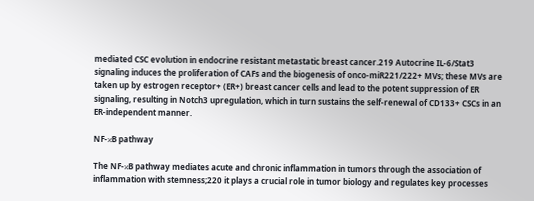mediated CSC evolution in endocrine resistant metastatic breast cancer.219 Autocrine IL-6/Stat3 signaling induces the proliferation of CAFs and the biogenesis of onco-miR221/222+ MVs; these MVs are taken up by estrogen receptor+ (ER+) breast cancer cells and lead to the potent suppression of ER signaling, resulting in Notch3 upregulation, which in turn sustains the self-renewal of CD133+ CSCs in an ER-independent manner.

NF-κB pathway

The NF-κB pathway mediates acute and chronic inflammation in tumors through the association of inflammation with stemness;220 it plays a crucial role in tumor biology and regulates key processes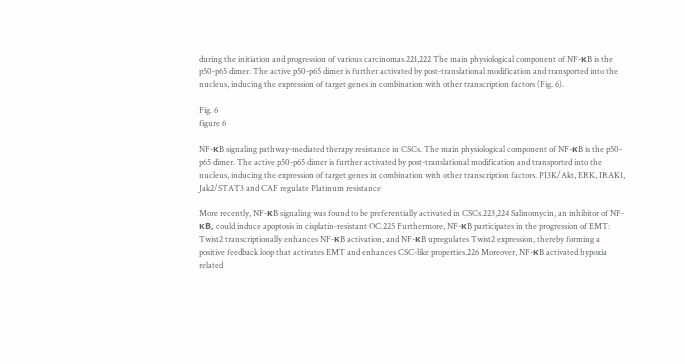during the initiation and progression of various carcinomas.221,222 The main physiological component of NF-κB is the p50-p65 dimer. The active p50-p65 dimer is further activated by post-translational modification and transported into the nucleus, inducing the expression of target genes in combination with other transcription factors (Fig. 6).

Fig. 6
figure 6

NF-κB signaling pathway-mediated therapy resistance in CSCs. The main physiological component of NF-κB is the p50-p65 dimer. The active p50-p65 dimer is further activated by post-translational modification and transported into the nucleus, inducing the expression of target genes in combination with other transcription factors. PI3K/Akt, ERK, IRAK1, Jak2/STAT3 and CAF regulate Platinum resistance

More recently, NF-κB signaling was found to be preferentially activated in CSCs.223,224 Salinomycin, an inhibitor of NF-κB, could induce apoptosis in cisplatin-resistant OC.225 Furthermore, NF-κB participates in the progression of EMT: Twist2 transcriptionally enhances NF-κB activation, and NF-κB upregulates Twist2 expression, thereby forming a positive feedback loop that activates EMT and enhances CSC-like properties.226 Moreover, NF-κB activated hypoxia related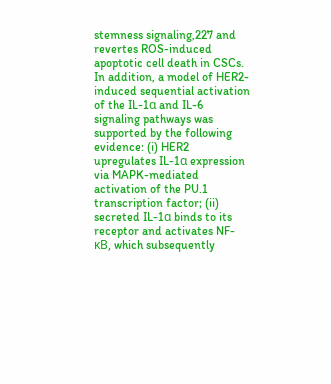stemness signaling,227 and revertes ROS-induced apoptotic cell death in CSCs. In addition, a model of HER2-induced sequential activation of the IL-1α and IL-6 signaling pathways was supported by the following evidence: (i) HER2 upregulates IL-1α expression via MAPK-mediated activation of the PU.1 transcription factor; (ii) secreted IL-1α binds to its receptor and activates NF-κB, which subsequently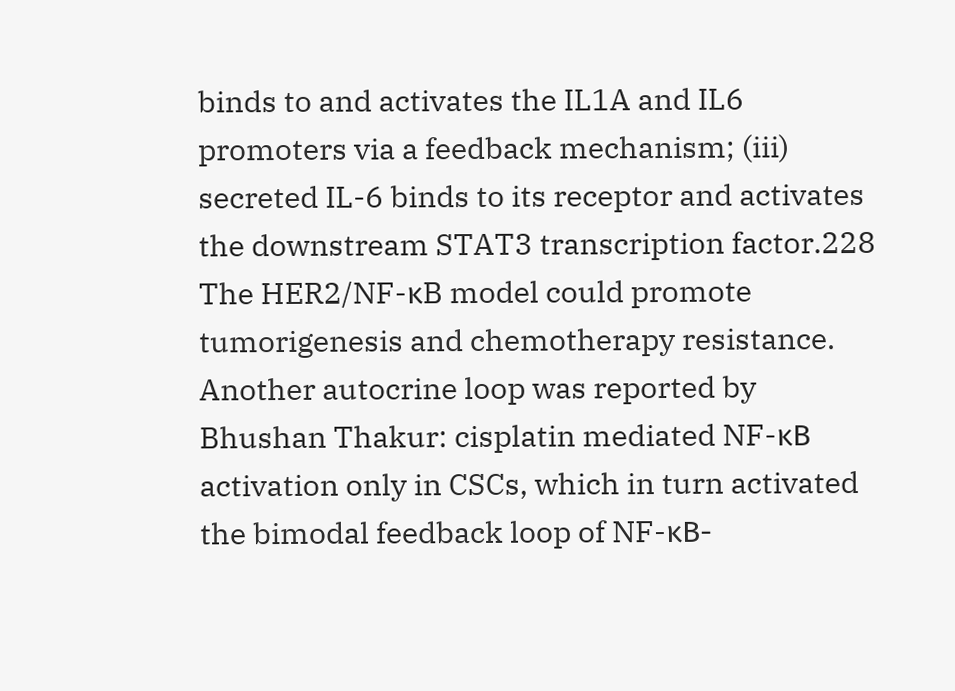binds to and activates the IL1A and IL6 promoters via a feedback mechanism; (iii) secreted IL-6 binds to its receptor and activates the downstream STAT3 transcription factor.228 The HER2/NF-κB model could promote tumorigenesis and chemotherapy resistance. Another autocrine loop was reported by Bhushan Thakur: cisplatin mediated NF-κB activation only in CSCs, which in turn activated the bimodal feedback loop of NF-κB-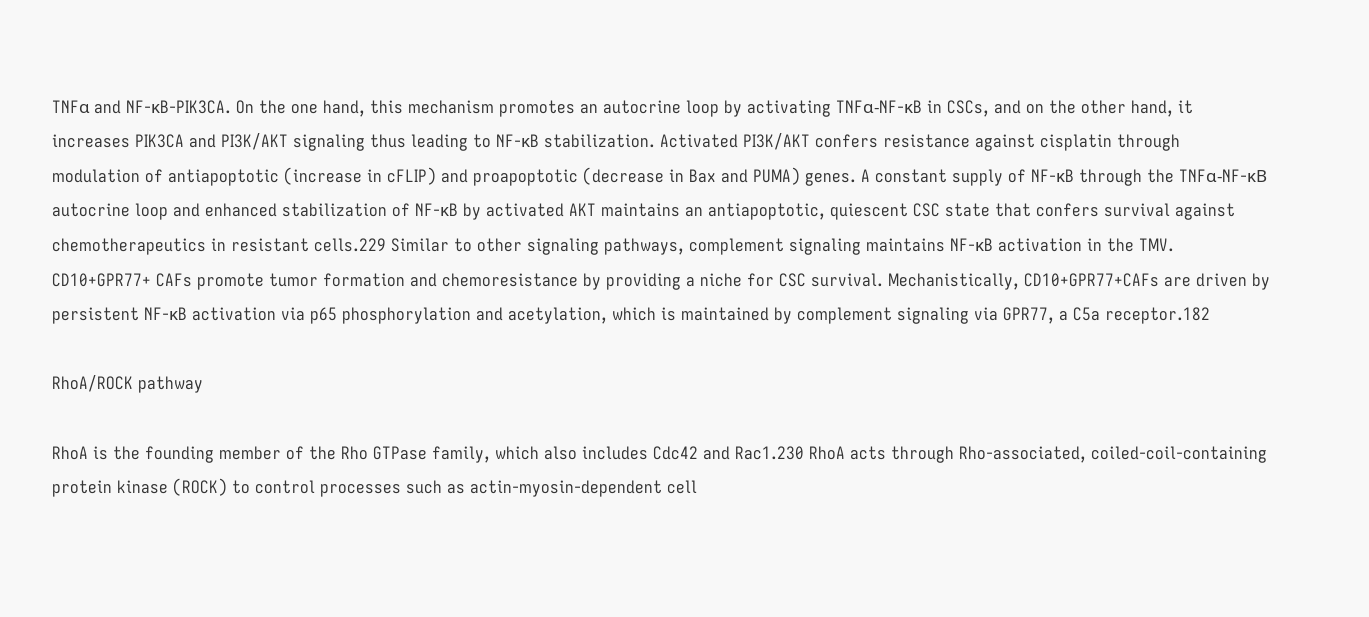TNFα and NF-κB-PIK3CA. On the one hand, this mechanism promotes an autocrine loop by activating TNFα-NF-κB in CSCs, and on the other hand, it increases PIK3CA and PI3K/AKT signaling thus leading to NF-κB stabilization. Activated PI3K/AKT confers resistance against cisplatin through modulation of antiapoptotic (increase in cFLIP) and proapoptotic (decrease in Bax and PUMA) genes. A constant supply of NF-κB through the TNFα-NF-κB autocrine loop and enhanced stabilization of NF-κB by activated AKT maintains an antiapoptotic, quiescent CSC state that confers survival against chemotherapeutics in resistant cells.229 Similar to other signaling pathways, complement signaling maintains NF-κB activation in the TMV. CD10+GPR77+ CAFs promote tumor formation and chemoresistance by providing a niche for CSC survival. Mechanistically, CD10+GPR77+CAFs are driven by persistent NF-κB activation via p65 phosphorylation and acetylation, which is maintained by complement signaling via GPR77, a C5a receptor.182

RhoA/ROCK pathway

RhoA is the founding member of the Rho GTPase family, which also includes Cdc42 and Rac1.230 RhoA acts through Rho-associated, coiled-coil-containing protein kinase (ROCK) to control processes such as actin-myosin-dependent cell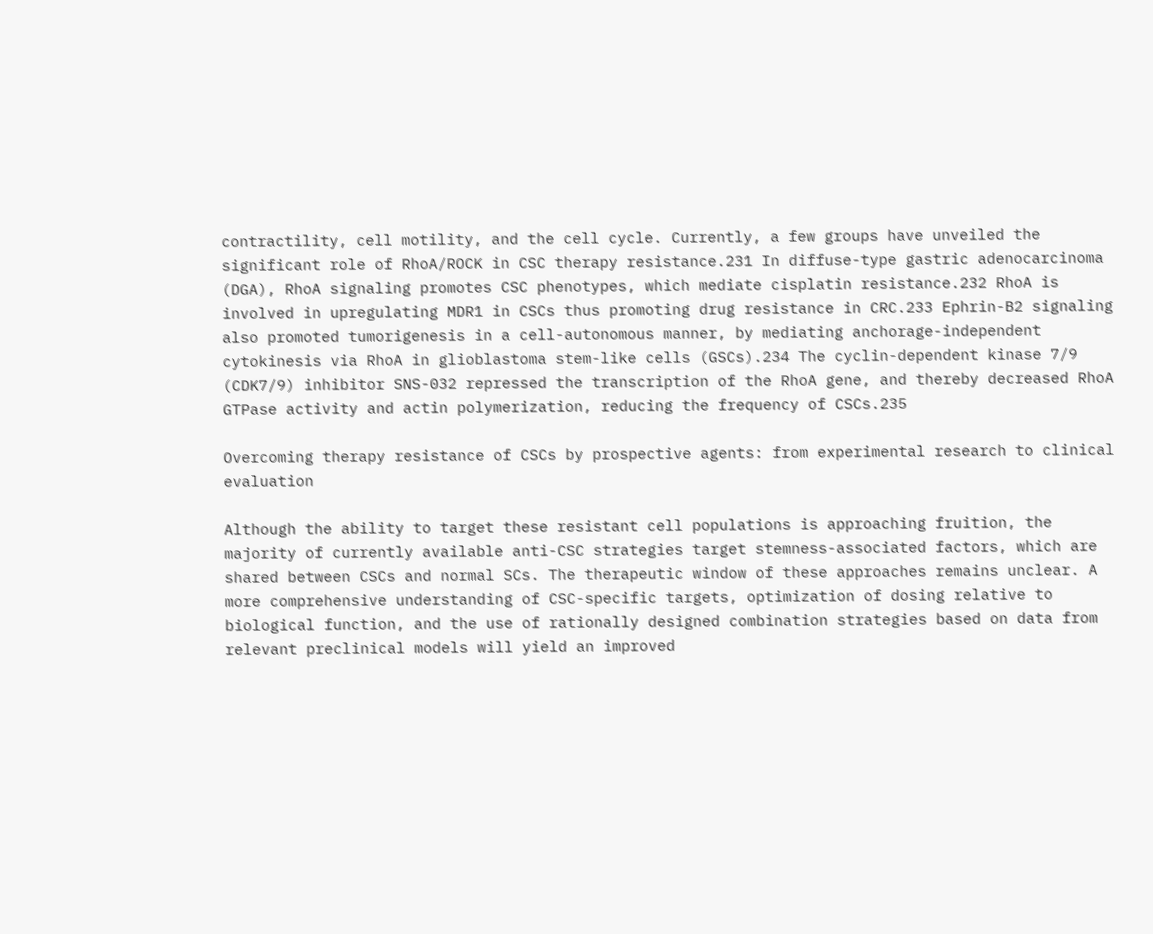contractility, cell motility, and the cell cycle. Currently, a few groups have unveiled the significant role of RhoA/ROCK in CSC therapy resistance.231 In diffuse-type gastric adenocarcinoma (DGA), RhoA signaling promotes CSC phenotypes, which mediate cisplatin resistance.232 RhoA is involved in upregulating MDR1 in CSCs thus promoting drug resistance in CRC.233 Ephrin-B2 signaling also promoted tumorigenesis in a cell-autonomous manner, by mediating anchorage-independent cytokinesis via RhoA in glioblastoma stem-like cells (GSCs).234 The cyclin-dependent kinase 7/9 (CDK7/9) inhibitor SNS-032 repressed the transcription of the RhoA gene, and thereby decreased RhoA GTPase activity and actin polymerization, reducing the frequency of CSCs.235

Overcoming therapy resistance of CSCs by prospective agents: from experimental research to clinical evaluation

Although the ability to target these resistant cell populations is approaching fruition, the majority of currently available anti-CSC strategies target stemness-associated factors, which are shared between CSCs and normal SCs. The therapeutic window of these approaches remains unclear. A more comprehensive understanding of CSC-specific targets, optimization of dosing relative to biological function, and the use of rationally designed combination strategies based on data from relevant preclinical models will yield an improved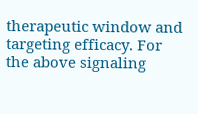therapeutic window and targeting efficacy. For the above signaling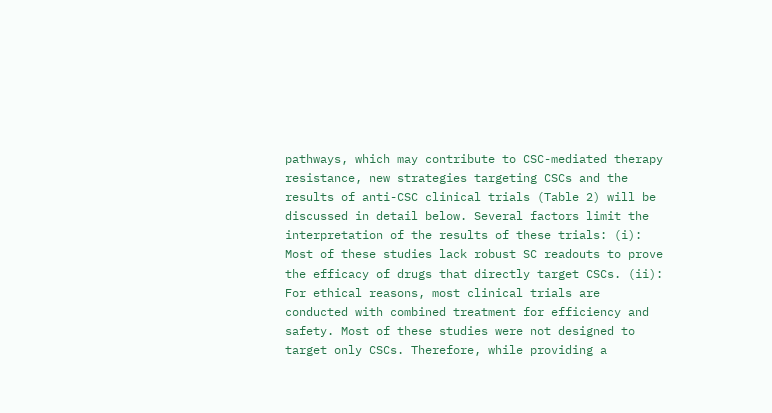pathways, which may contribute to CSC-mediated therapy resistance, new strategies targeting CSCs and the results of anti-CSC clinical trials (Table 2) will be discussed in detail below. Several factors limit the interpretation of the results of these trials: (i): Most of these studies lack robust SC readouts to prove the efficacy of drugs that directly target CSCs. (ii): For ethical reasons, most clinical trials are conducted with combined treatment for efficiency and safety. Most of these studies were not designed to target only CSCs. Therefore, while providing a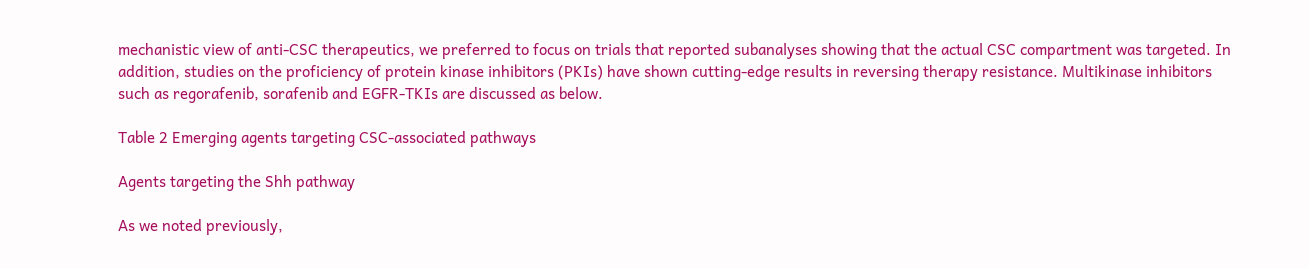mechanistic view of anti-CSC therapeutics, we preferred to focus on trials that reported subanalyses showing that the actual CSC compartment was targeted. In addition, studies on the proficiency of protein kinase inhibitors (PKIs) have shown cutting-edge results in reversing therapy resistance. Multikinase inhibitors such as regorafenib, sorafenib and EGFR-TKIs are discussed as below.

Table 2 Emerging agents targeting CSC-associated pathways

Agents targeting the Shh pathway

As we noted previously,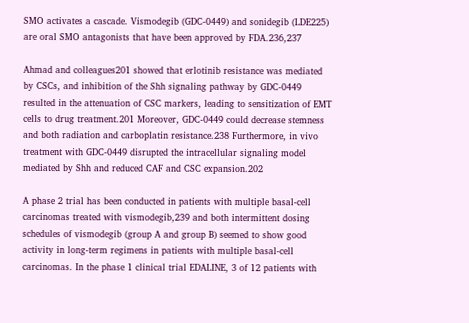SMO activates a cascade. Vismodegib (GDC-0449) and sonidegib (LDE225) are oral SMO antagonists that have been approved by FDA.236,237

Ahmad and colleagues201 showed that erlotinib resistance was mediated by CSCs, and inhibition of the Shh signaling pathway by GDC-0449 resulted in the attenuation of CSC markers, leading to sensitization of EMT cells to drug treatment.201 Moreover, GDC-0449 could decrease stemness and both radiation and carboplatin resistance.238 Furthermore, in vivo treatment with GDC-0449 disrupted the intracellular signaling model mediated by Shh and reduced CAF and CSC expansion.202

A phase 2 trial has been conducted in patients with multiple basal-cell carcinomas treated with vismodegib,239 and both intermittent dosing schedules of vismodegib (group A and group B) seemed to show good activity in long-term regimens in patients with multiple basal-cell carcinomas. In the phase 1 clinical trial EDALINE, 3 of 12 patients with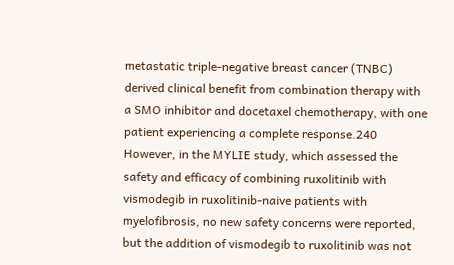metastatic triple-negative breast cancer (TNBC) derived clinical benefit from combination therapy with a SMO inhibitor and docetaxel chemotherapy, with one patient experiencing a complete response.240 However, in the MYLIE study, which assessed the safety and efficacy of combining ruxolitinib with vismodegib in ruxolitinib-naive patients with myelofibrosis, no new safety concerns were reported, but the addition of vismodegib to ruxolitinib was not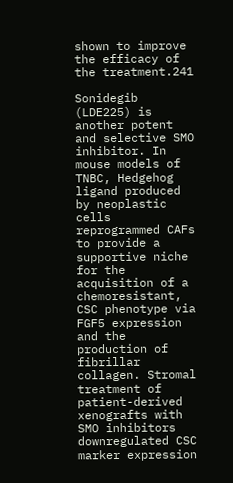shown to improve the efficacy of the treatment.241

Sonidegib (LDE225) is another potent and selective SMO inhibitor. In mouse models of TNBC, Hedgehog ligand produced by neoplastic cells reprogrammed CAFs to provide a supportive niche for the acquisition of a chemoresistant, CSC phenotype via FGF5 expression and the production of fibrillar collagen. Stromal treatment of patient-derived xenografts with SMO inhibitors downregulated CSC marker expression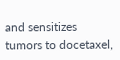and sensitizes tumors to docetaxel,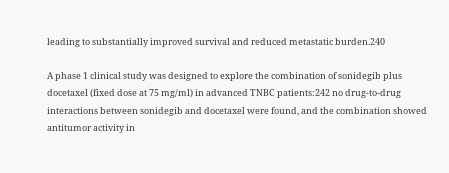leading to substantially improved survival and reduced metastatic burden.240

A phase 1 clinical study was designed to explore the combination of sonidegib plus docetaxel (fixed dose at 75 mg/ml) in advanced TNBC patients:242 no drug-to-drug interactions between sonidegib and docetaxel were found, and the combination showed antitumor activity in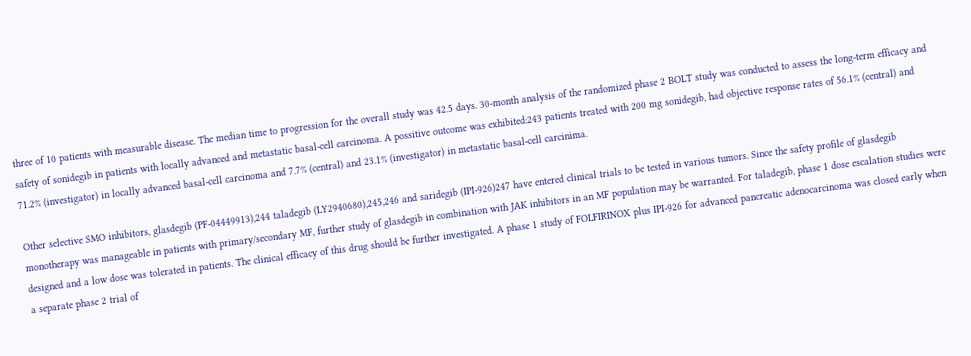three of 10 patients with measurable disease. The median time to progression for the overall study was 42.5 days. 30-month analysis of the randomized phase 2 BOLT study was conducted to assess the long-term efficacy and safety of sonidegib in patients with locally advanced and metastatic basal-cell carcinoma. A possitive outcome was exhibited:243 patients treated with 200 mg sonidegib, had objective response rates of 56.1% (central) and 71.2% (investigator) in locally advanced basal-cell carcinoma and 7.7% (central) and 23.1% (investigator) in metastatic basal-cell carcinima.

Other selective SMO inhibitors, glasdegib (PF-04449913),244 taladegib (LY2940680),245,246 and saridegib (IPI-926)247 have entered clinical trials to be tested in various tumors. Since the safety profile of glasdegib monotherapy was manageable in patients with primary/secondary MF, further study of glasdegib in combination with JAK inhibitors in an MF population may be warranted. For taladegib, phase 1 dose escalation studies were designed and a low dose was tolerated in patients. The clinical efficacy of this drug should be further investigated. A phase 1 study of FOLFIRINOX plus IPI-926 for advanced pancreatic adenocarcinoma was closed early when a separate phase 2 trial of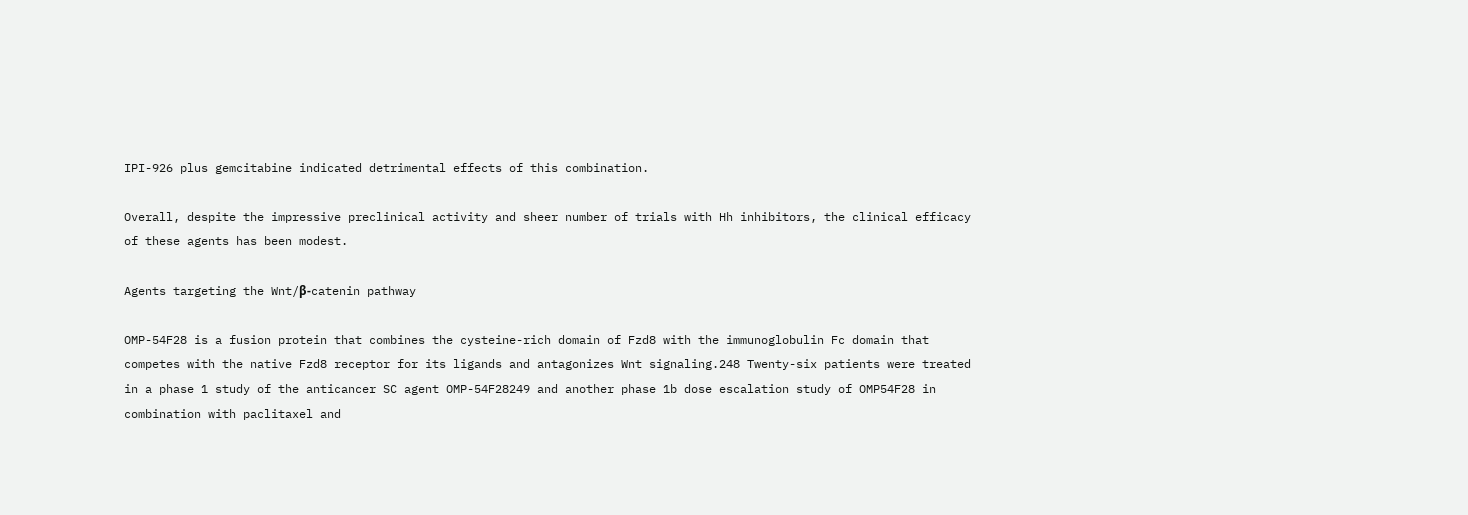IPI-926 plus gemcitabine indicated detrimental effects of this combination.

Overall, despite the impressive preclinical activity and sheer number of trials with Hh inhibitors, the clinical efficacy of these agents has been modest.

Agents targeting the Wnt/β-catenin pathway

OMP-54F28 is a fusion protein that combines the cysteine-rich domain of Fzd8 with the immunoglobulin Fc domain that competes with the native Fzd8 receptor for its ligands and antagonizes Wnt signaling.248 Twenty-six patients were treated in a phase 1 study of the anticancer SC agent OMP-54F28249 and another phase 1b dose escalation study of OMP54F28 in combination with paclitaxel and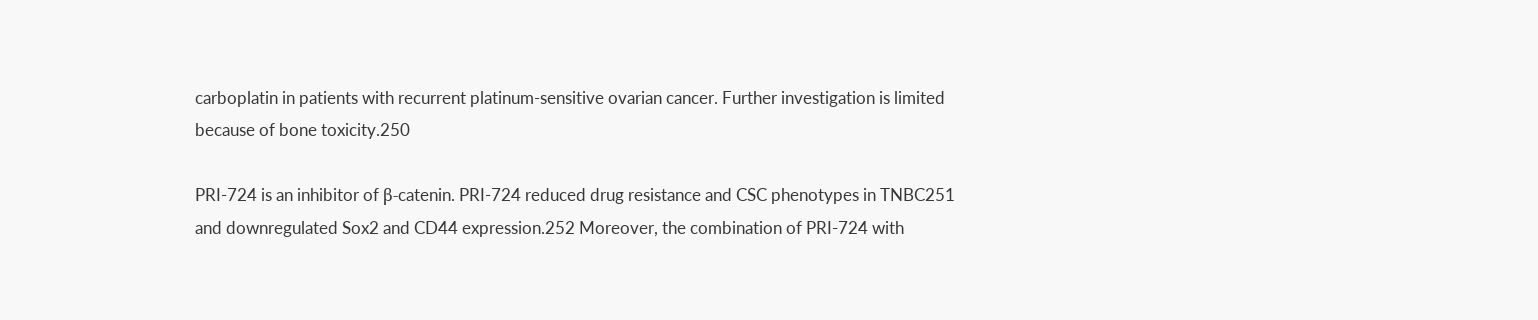carboplatin in patients with recurrent platinum-sensitive ovarian cancer. Further investigation is limited because of bone toxicity.250

PRI-724 is an inhibitor of β-catenin. PRI-724 reduced drug resistance and CSC phenotypes in TNBC251 and downregulated Sox2 and CD44 expression.252 Moreover, the combination of PRI-724 with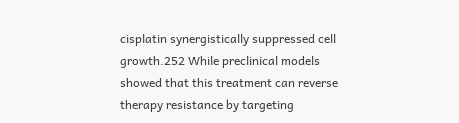cisplatin synergistically suppressed cell growth.252 While preclinical models showed that this treatment can reverse therapy resistance by targeting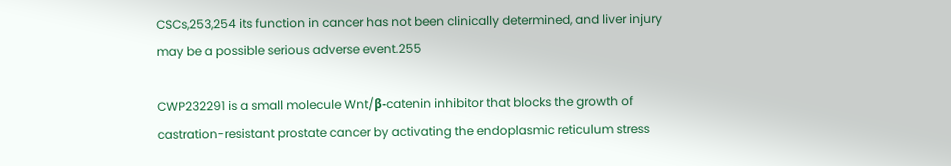CSCs,253,254 its function in cancer has not been clinically determined, and liver injury may be a possible serious adverse event.255

CWP232291 is a small molecule Wnt/β-catenin inhibitor that blocks the growth of castration-resistant prostate cancer by activating the endoplasmic reticulum stress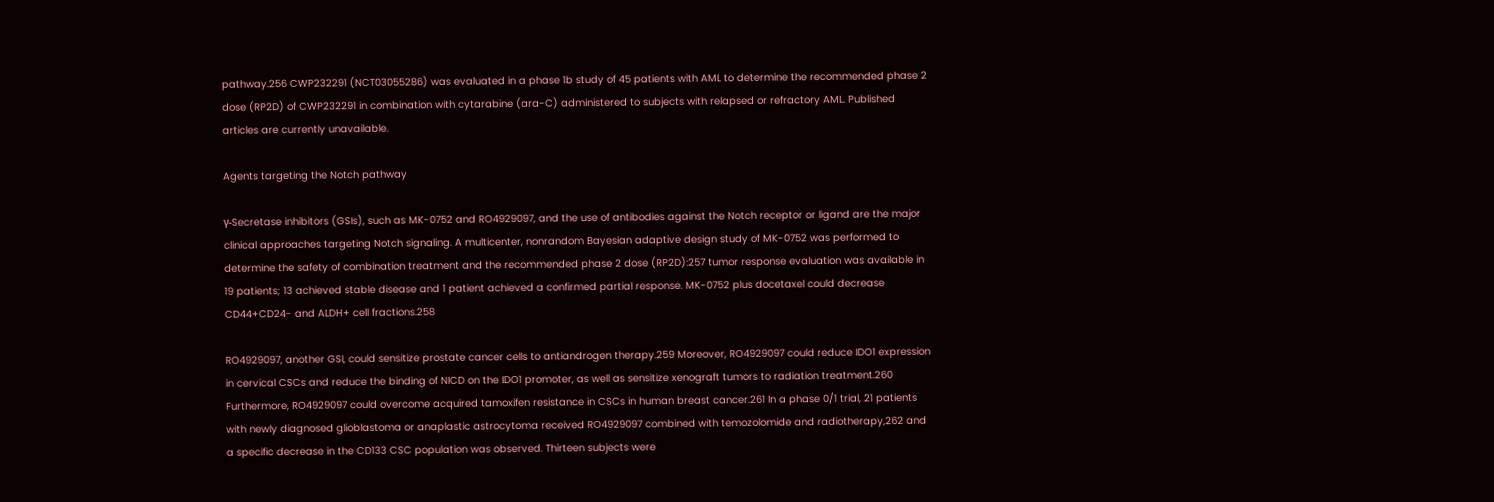pathway.256 CWP232291 (NCT03055286) was evaluated in a phase 1b study of 45 patients with AML to determine the recommended phase 2 dose (RP2D) of CWP232291 in combination with cytarabine (ara-C) administered to subjects with relapsed or refractory AML. Published articles are currently unavailable.

Agents targeting the Notch pathway

γ-Secretase inhibitors (GSIs), such as MK-0752 and RO4929097, and the use of antibodies against the Notch receptor or ligand are the major clinical approaches targeting Notch signaling. A multicenter, nonrandom Bayesian adaptive design study of MK-0752 was performed to determine the safety of combination treatment and the recommended phase 2 dose (RP2D):257 tumor response evaluation was available in 19 patients; 13 achieved stable disease and 1 patient achieved a confirmed partial response. MK-0752 plus docetaxel could decrease CD44+CD24- and ALDH+ cell fractions.258

RO4929097, another GSI, could sensitize prostate cancer cells to antiandrogen therapy.259 Moreover, RO4929097 could reduce IDO1 expression in cervical CSCs and reduce the binding of NICD on the IDO1 promoter, as well as sensitize xenograft tumors to radiation treatment.260 Furthermore, RO4929097 could overcome acquired tamoxifen resistance in CSCs in human breast cancer.261 In a phase 0/1 trial, 21 patients with newly diagnosed glioblastoma or anaplastic astrocytoma received RO4929097 combined with temozolomide and radiotherapy,262 and a specific decrease in the CD133 CSC population was observed. Thirteen subjects were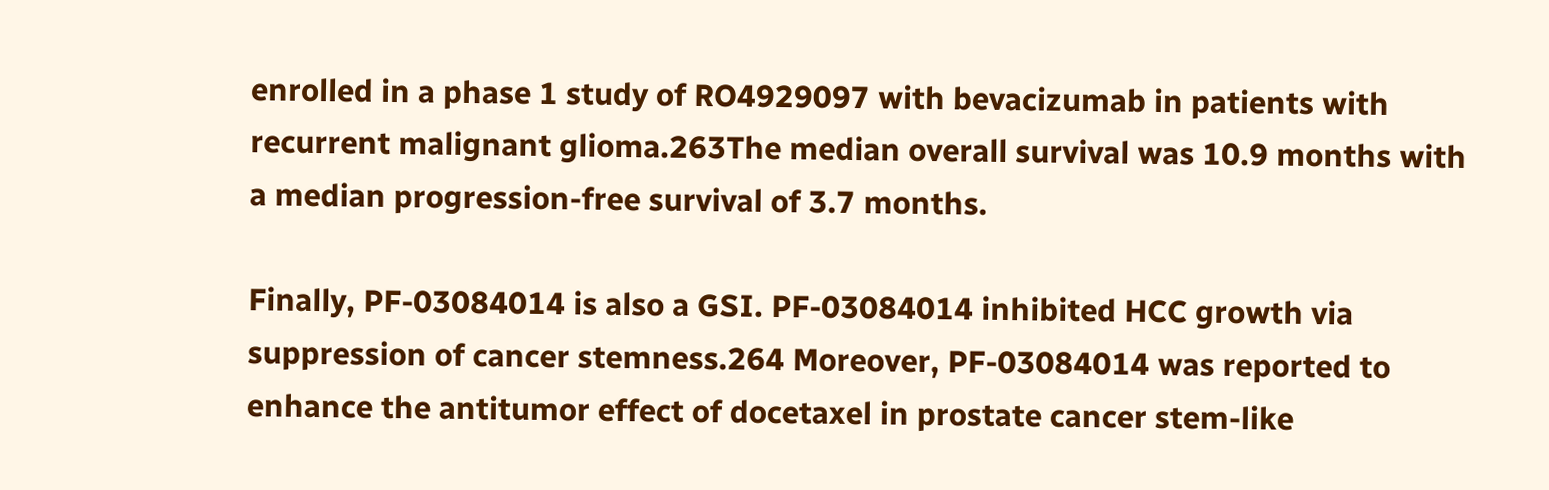enrolled in a phase 1 study of RO4929097 with bevacizumab in patients with recurrent malignant glioma.263The median overall survival was 10.9 months with a median progression-free survival of 3.7 months.

Finally, PF-03084014 is also a GSI. PF-03084014 inhibited HCC growth via suppression of cancer stemness.264 Moreover, PF-03084014 was reported to enhance the antitumor effect of docetaxel in prostate cancer stem-like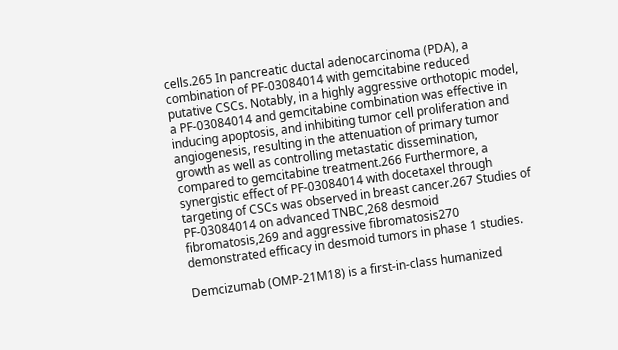cells.265 In pancreatic ductal adenocarcinoma (PDA), a combination of PF-03084014 with gemcitabine reduced putative CSCs. Notably, in a highly aggressive orthotopic model, a PF-03084014 and gemcitabine combination was effective in inducing apoptosis, and inhibiting tumor cell proliferation and angiogenesis, resulting in the attenuation of primary tumor growth as well as controlling metastatic dissemination, compared to gemcitabine treatment.266 Furthermore, a synergistic effect of PF-03084014 with docetaxel through targeting of CSCs was observed in breast cancer.267 Studies of PF-03084014 on advanced TNBC,268 desmoid fibromatosis,269 and aggressive fibromatosis270 demonstrated efficacy in desmoid tumors in phase 1 studies.

Demcizumab (OMP-21M18) is a first-in-class humanized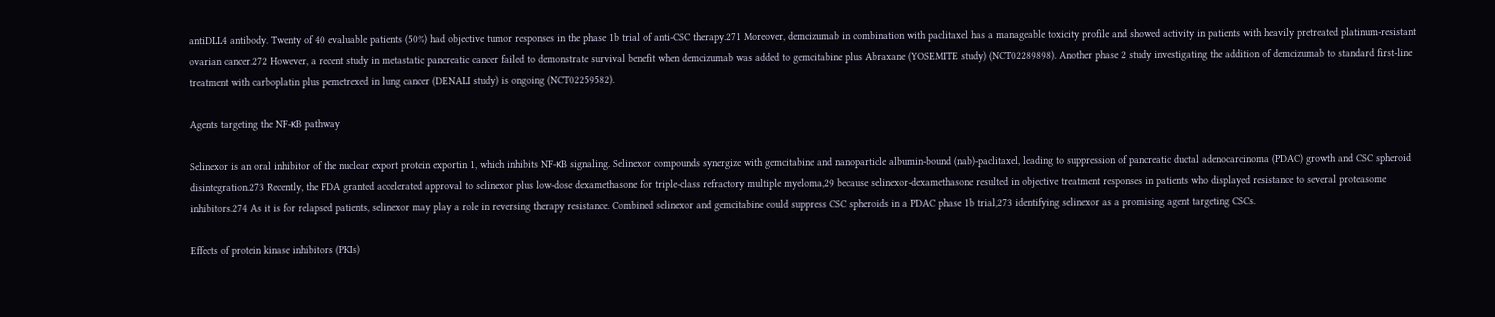antiDLL4 antibody. Twenty of 40 evaluable patients (50%) had objective tumor responses in the phase 1b trial of anti-CSC therapy.271 Moreover, demcizumab in combination with paclitaxel has a manageable toxicity profile and showed activity in patients with heavily pretreated platinum-resistant ovarian cancer.272 However, a recent study in metastatic pancreatic cancer failed to demonstrate survival benefit when demcizumab was added to gemcitabine plus Abraxane (YOSEMITE study) (NCT02289898). Another phase 2 study investigating the addition of demcizumab to standard first-line treatment with carboplatin plus pemetrexed in lung cancer (DENALI study) is ongoing (NCT02259582).

Agents targeting the NF-κB pathway

Selinexor is an oral inhibitor of the nuclear export protein exportin 1, which inhibits NF-κB signaling. Selinexor compounds synergize with gemcitabine and nanoparticle albumin-bound (nab)-paclitaxel, leading to suppression of pancreatic ductal adenocarcinoma (PDAC) growth and CSC spheroid disintegration.273 Recently, the FDA granted accelerated approval to selinexor plus low-dose dexamethasone for triple-class refractory multiple myeloma,29 because selinexor-dexamethasone resulted in objective treatment responses in patients who displayed resistance to several proteasome inhibitors.274 As it is for relapsed patients, selinexor may play a role in reversing therapy resistance. Combined selinexor and gemcitabine could suppress CSC spheroids in a PDAC phase 1b trial,273 identifying selinexor as a promising agent targeting CSCs.

Effects of protein kinase inhibitors (PKIs)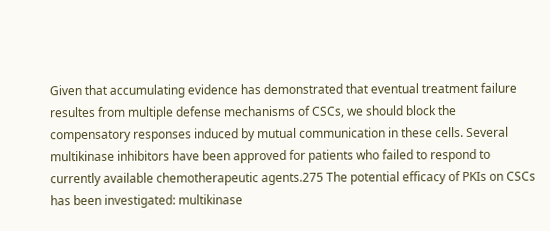Given that accumulating evidence has demonstrated that eventual treatment failure resultes from multiple defense mechanisms of CSCs, we should block the compensatory responses induced by mutual communication in these cells. Several multikinase inhibitors have been approved for patients who failed to respond to currently available chemotherapeutic agents.275 The potential efficacy of PKIs on CSCs has been investigated: multikinase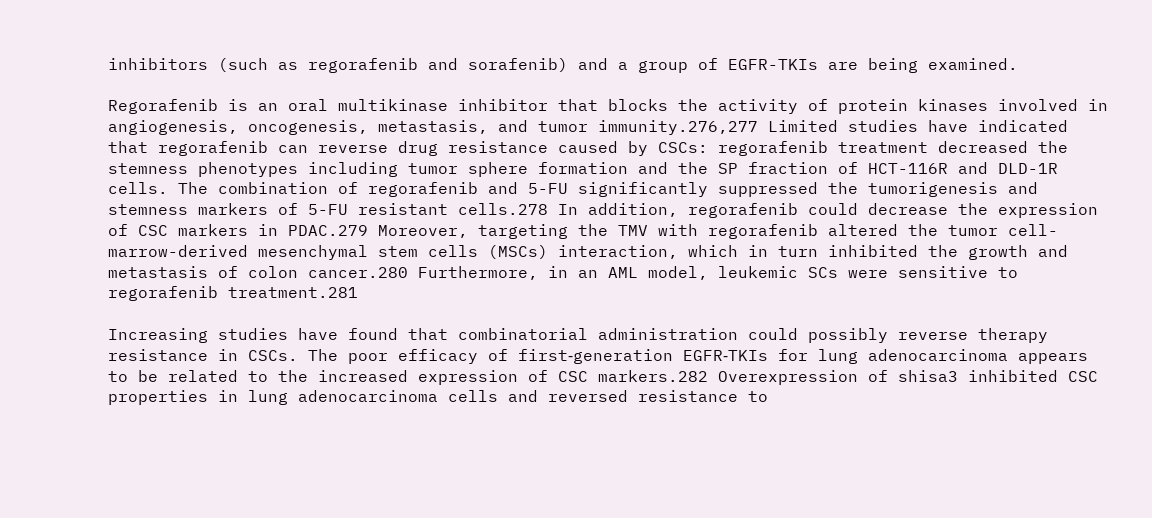inhibitors (such as regorafenib and sorafenib) and a group of EGFR-TKIs are being examined.

Regorafenib is an oral multikinase inhibitor that blocks the activity of protein kinases involved in angiogenesis, oncogenesis, metastasis, and tumor immunity.276,277 Limited studies have indicated that regorafenib can reverse drug resistance caused by CSCs: regorafenib treatment decreased the stemness phenotypes including tumor sphere formation and the SP fraction of HCT-116R and DLD-1R cells. The combination of regorafenib and 5-FU significantly suppressed the tumorigenesis and stemness markers of 5-FU resistant cells.278 In addition, regorafenib could decrease the expression of CSC markers in PDAC.279 Moreover, targeting the TMV with regorafenib altered the tumor cell-marrow-derived mesenchymal stem cells (MSCs) interaction, which in turn inhibited the growth and metastasis of colon cancer.280 Furthermore, in an AML model, leukemic SCs were sensitive to regorafenib treatment.281

Increasing studies have found that combinatorial administration could possibly reverse therapy resistance in CSCs. The poor efficacy of first‑generation EGFR‑TKIs for lung adenocarcinoma appears to be related to the increased expression of CSC markers.282 Overexpression of shisa3 inhibited CSC properties in lung adenocarcinoma cells and reversed resistance to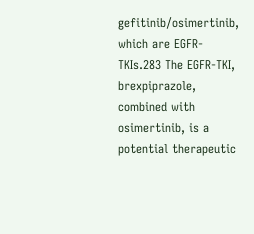gefitinib/osimertinib, which are EGFR-TKIs.283 The EGFR-TKI, brexpiprazole, combined with osimertinib, is a potential therapeutic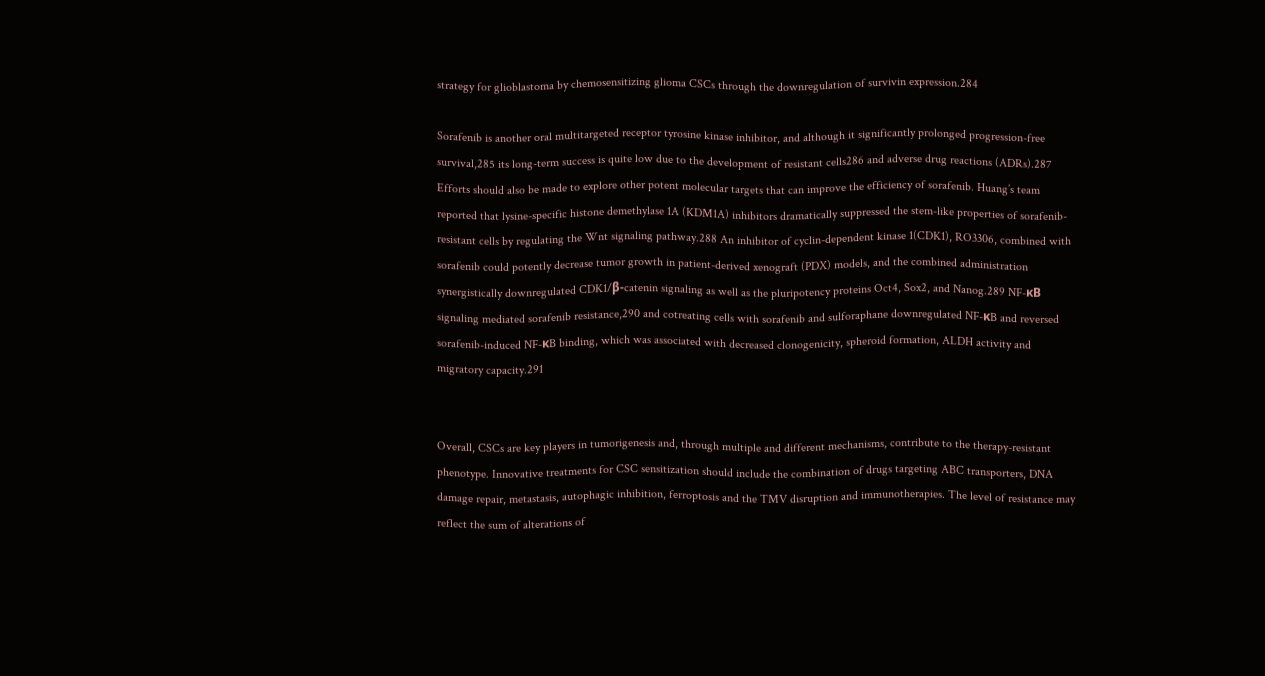strategy for glioblastoma by chemosensitizing glioma CSCs through the downregulation of survivin expression.284

Sorafenib is another oral multitargeted receptor tyrosine kinase inhibitor, and although it significantly prolonged progression-free survival,285 its long-term success is quite low due to the development of resistant cells286 and adverse drug reactions (ADRs).287 Efforts should also be made to explore other potent molecular targets that can improve the efficiency of sorafenib. Huang’s team reported that lysine-specific histone demethylase 1A (KDM1A) inhibitors dramatically suppressed the stem-like properties of sorafenib-resistant cells by regulating the Wnt signaling pathway.288 An inhibitor of cyclin-dependent kinase 1(CDK1), RO3306, combined with sorafenib could potently decrease tumor growth in patient-derived xenograft (PDX) models, and the combined administration synergistically downregulated CDK1/β-catenin signaling as well as the pluripotency proteins Oct4, Sox2, and Nanog.289 NF-κB signaling mediated sorafenib resistance,290 and cotreating cells with sorafenib and sulforaphane downregulated NF-κB and reversed sorafenib-induced NF-κB binding, which was associated with decreased clonogenicity, spheroid formation, ALDH activity and migratory capacity.291


Overall, CSCs are key players in tumorigenesis and, through multiple and different mechanisms, contribute to the therapy-resistant phenotype. Innovative treatments for CSC sensitization should include the combination of drugs targeting ABC transporters, DNA damage repair, metastasis, autophagic inhibition, ferroptosis and the TMV disruption and immunotherapies. The level of resistance may reflect the sum of alterations of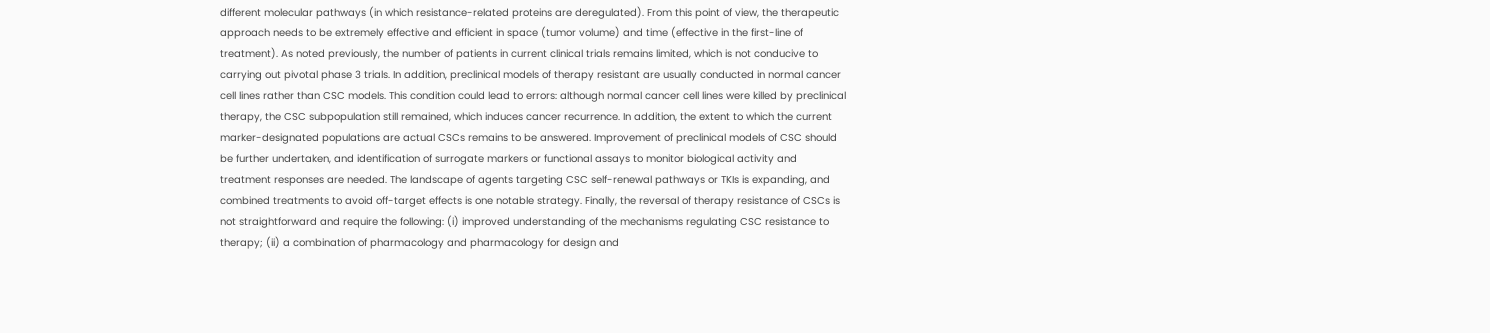different molecular pathways (in which resistance-related proteins are deregulated). From this point of view, the therapeutic approach needs to be extremely effective and efficient in space (tumor volume) and time (effective in the first-line of treatment). As noted previously, the number of patients in current clinical trials remains limited, which is not conducive to carrying out pivotal phase 3 trials. In addition, preclinical models of therapy resistant are usually conducted in normal cancer cell lines rather than CSC models. This condition could lead to errors: although normal cancer cell lines were killed by preclinical therapy, the CSC subpopulation still remained, which induces cancer recurrence. In addition, the extent to which the current marker-designated populations are actual CSCs remains to be answered. Improvement of preclinical models of CSC should be further undertaken, and identification of surrogate markers or functional assays to monitor biological activity and treatment responses are needed. The landscape of agents targeting CSC self-renewal pathways or TKIs is expanding, and combined treatments to avoid off-target effects is one notable strategy. Finally, the reversal of therapy resistance of CSCs is not straightforward and require the following: (i) improved understanding of the mechanisms regulating CSC resistance to therapy; (ii) a combination of pharmacology and pharmacology for design and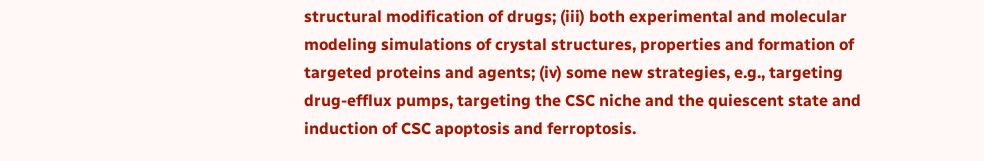structural modification of drugs; (iii) both experimental and molecular modeling simulations of crystal structures, properties and formation of targeted proteins and agents; (iv) some new strategies, e.g., targeting drug-efflux pumps, targeting the CSC niche and the quiescent state and induction of CSC apoptosis and ferroptosis.